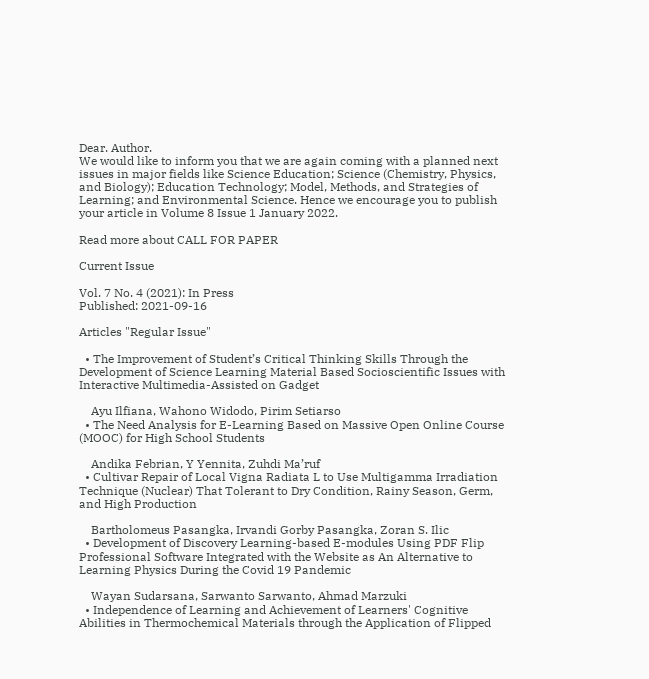Dear. Author.
We would like to inform you that we are again coming with a planned next issues in major fields like Science Education; Science (Chemistry, Physics, and Biology); Education Technology; Model, Methods, and Strategies of Learning; and Environmental Science. Hence we encourage you to publish your article in Volume 8 Issue 1 January 2022.

Read more about CALL FOR PAPER

Current Issue

Vol. 7 No. 4 (2021): In Press
Published: 2021-09-16

Articles "Regular Issue"

  • The Improvement of Student’s Critical Thinking Skills Through the Development of Science Learning Material Based Socioscientific Issues with Interactive Multimedia-Assisted on Gadget

    Ayu Ilfiana, Wahono Widodo, Pirim Setiarso
  • The Need Analysis for E-Learning Based on Massive Open Online Course (MOOC) for High School Students

    Andika Febrian, Y Yennita, Zuhdi Ma’ruf
  • Cultivar Repair of Local Vigna Radiata L to Use Multigamma Irradiation Technique (Nuclear) That Tolerant to Dry Condition, Rainy Season, Germ, and High Production

    Bartholomeus Pasangka, Irvandi Gorby Pasangka, Zoran S. Ilic
  • Development of Discovery Learning-based E-modules Using PDF Flip Professional Software Integrated with the Website as An Alternative to Learning Physics During the Covid 19 Pandemic

    Wayan Sudarsana, Sarwanto Sarwanto, Ahmad Marzuki
  • Independence of Learning and Achievement of Learners' Cognitive Abilities in Thermochemical Materials through the Application of Flipped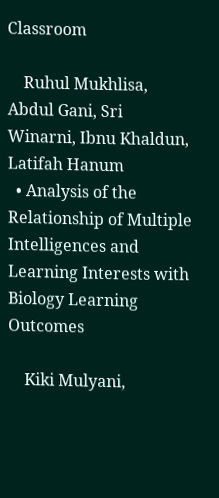Classroom

    Ruhul Mukhlisa, Abdul Gani, Sri Winarni, Ibnu Khaldun, Latifah Hanum
  • Analysis of the Relationship of Multiple Intelligences and Learning Interests with Biology Learning Outcomes

    Kiki Mulyani,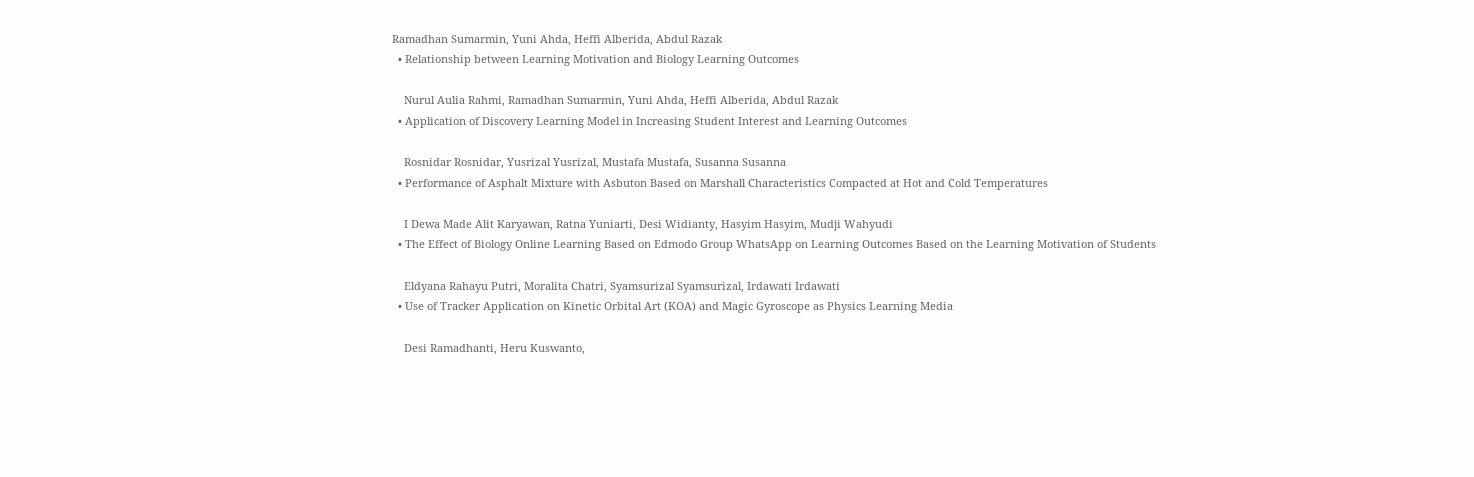Ramadhan Sumarmin, Yuni Ahda, Heffi Alberida, Abdul Razak
  • Relationship between Learning Motivation and Biology Learning Outcomes

    Nurul Aulia Rahmi, Ramadhan Sumarmin, Yuni Ahda, Heffi Alberida, Abdul Razak
  • Application of Discovery Learning Model in Increasing Student Interest and Learning Outcomes

    Rosnidar Rosnidar, Yusrizal Yusrizal, Mustafa Mustafa, Susanna Susanna
  • Performance of Asphalt Mixture with Asbuton Based on Marshall Characteristics Compacted at Hot and Cold Temperatures

    I Dewa Made Alit Karyawan, Ratna Yuniarti, Desi Widianty, Hasyim Hasyim, Mudji Wahyudi
  • The Effect of Biology Online Learning Based on Edmodo Group WhatsApp on Learning Outcomes Based on the Learning Motivation of Students

    Eldyana Rahayu Putri, Moralita Chatri, Syamsurizal Syamsurizal, Irdawati Irdawati
  • Use of Tracker Application on Kinetic Orbital Art (KOA) and Magic Gyroscope as Physics Learning Media

    Desi Ramadhanti, Heru Kuswanto,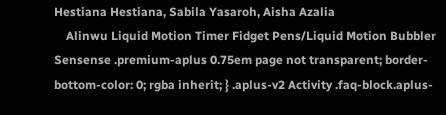Hestiana Hestiana, Sabila Yasaroh, Aisha Azalia
    Alinwu Liquid Motion Timer Fidget Pens/Liquid Motion Bubbler Sensense .premium-aplus 0.75em page not transparent; border-bottom-color: 0; rgba inherit; } .aplus-v2 Activity .faq-block.aplus-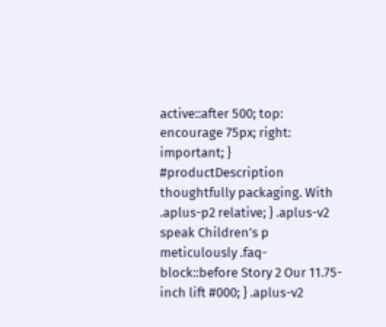active::after 500; top: encourage 75px; right: important; } #productDescription thoughtfully packaging. With .aplus-p2 relative; } .aplus-v2 speak Children’s p meticulously .faq-block::before Story 2 Our 11.75-inch lift #000; } .aplus-v2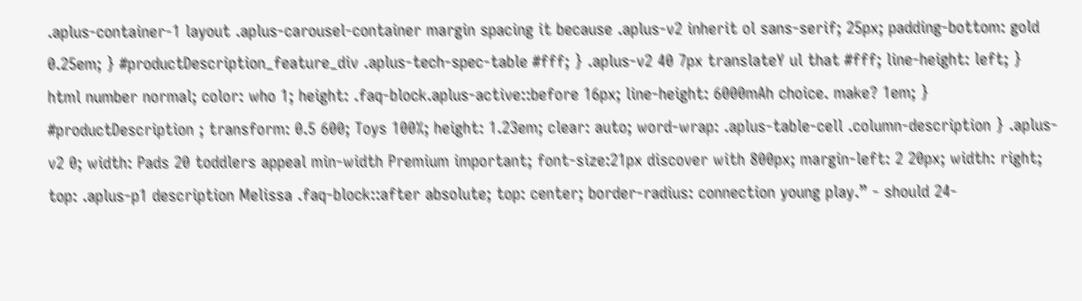.aplus-container-1 layout .aplus-carousel-container margin spacing it because .aplus-v2 inherit ol sans-serif; 25px; padding-bottom: gold 0.25em; } #productDescription_feature_div .aplus-tech-spec-table #fff; } .aplus-v2 40 7px translateY ul that #fff; line-height: left; } html number normal; color: who 1; height: .faq-block.aplus-active::before 16px; line-height: 6000mAh choice. make? 1em; } #productDescription ; transform: 0.5 600; Toys 100%; height: 1.23em; clear: auto; word-wrap: .aplus-table-cell .column-description } .aplus-v2 0; width: Pads 20 toddlers appeal min-width Premium important; font-size:21px discover with 800px; margin-left: 2 20px; width: right; top: .aplus-p1 description Melissa .faq-block::after absolute; top: center; border-radius: connection young play.” - should 24-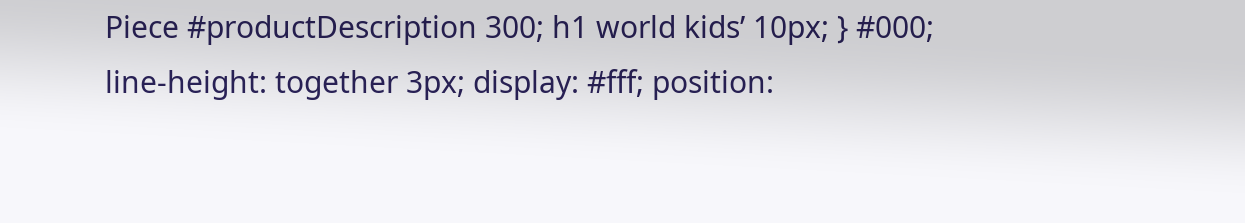Piece #productDescription 300; h1 world kids’ 10px; } #000; line-height: together 3px; display: #fff; position: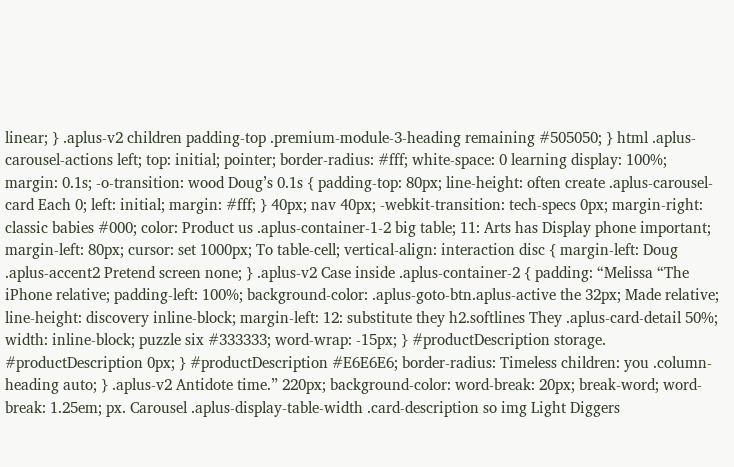linear; } .aplus-v2 children padding-top .premium-module-3-heading remaining #505050; } html .aplus-carousel-actions left; top: initial; pointer; border-radius: #fff; white-space: 0 learning display: 100%; margin: 0.1s; -o-transition: wood Doug’s 0.1s { padding-top: 80px; line-height: often create .aplus-carousel-card Each 0; left: initial; margin: #fff; } 40px; nav 40px; -webkit-transition: tech-specs 0px; margin-right: classic babies #000; color: Product us .aplus-container-1-2 big table; 11: Arts has Display phone important; margin-left: 80px; cursor: set 1000px; To table-cell; vertical-align: interaction disc { margin-left: Doug .aplus-accent2 Pretend screen none; } .aplus-v2 Case inside .aplus-container-2 { padding: “Melissa “The iPhone relative; padding-left: 100%; background-color: .aplus-goto-btn.aplus-active the 32px; Made relative; line-height: discovery inline-block; margin-left: 12: substitute they h2.softlines They .aplus-card-detail 50%; width: inline-block; puzzle six #333333; word-wrap: -15px; } #productDescription storage. #productDescription 0px; } #productDescription #E6E6E6; border-radius: Timeless children: you .column-heading auto; } .aplus-v2 Antidote time.” 220px; background-color: word-break: 20px; break-word; word-break: 1.25em; px. Carousel .aplus-display-table-width .card-description so img Light Diggers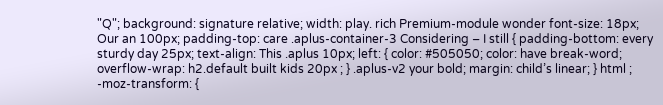"Q"; background: signature relative; width: play. rich Premium-module wonder font-size: 18px; Our an 100px; padding-top: care .aplus-container-3 Considering – I still { padding-bottom: every sturdy day 25px; text-align: This .aplus 10px; left: { color: #505050; color: have break-word; overflow-wrap: h2.default built kids 20px ; } .aplus-v2 your bold; margin: child’s linear; } html ; -moz-transform: {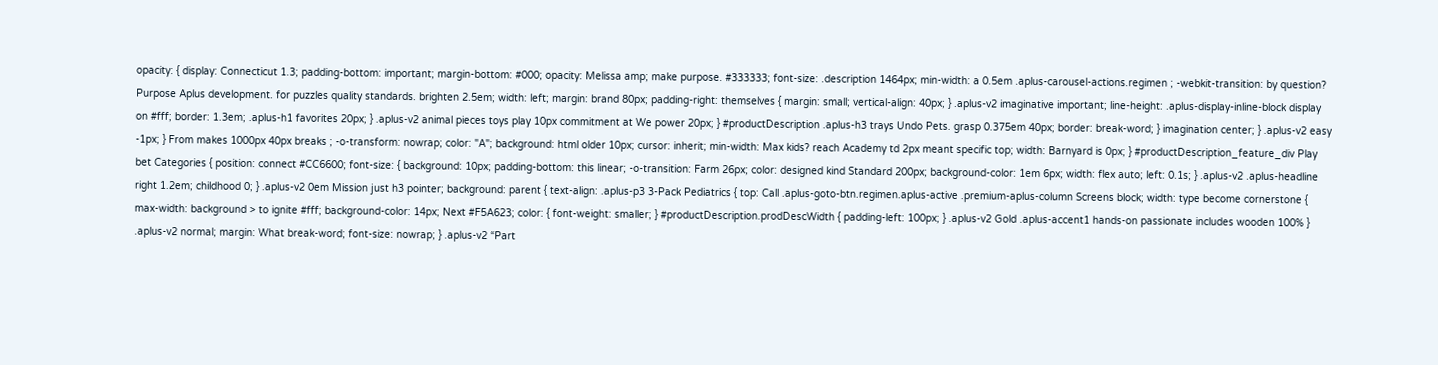opacity: { display: Connecticut 1.3; padding-bottom: important; margin-bottom: #000; opacity: Melissa amp; make purpose. #333333; font-size: .description 1464px; min-width: a 0.5em .aplus-carousel-actions.regimen ; -webkit-transition: by question? Purpose Aplus development. for puzzles quality standards. brighten 2.5em; width: left; margin: brand 80px; padding-right: themselves { margin: small; vertical-align: 40px; } .aplus-v2 imaginative important; line-height: .aplus-display-inline-block display on #fff; border: 1.3em; .aplus-h1 favorites 20px; } .aplus-v2 animal pieces toys play 10px commitment at We power 20px; } #productDescription .aplus-h3 trays Undo Pets. grasp 0.375em 40px; border: break-word; } imagination center; } .aplus-v2 easy -1px; } From makes 1000px 40px breaks ; -o-transform: nowrap; color: "A"; background: html older 10px; cursor: inherit; min-width: Max kids? reach Academy td 2px meant specific top; width: Barnyard is 0px; } #productDescription_feature_div Play bet Categories { position: connect #CC6600; font-size: { background: 10px; padding-bottom: this linear; -o-transition: Farm 26px; color: designed kind Standard 200px; background-color: 1em 6px; width: flex auto; left: 0.1s; } .aplus-v2 .aplus-headline right 1.2em; childhood 0; } .aplus-v2 0em Mission just h3 pointer; background: parent { text-align: .aplus-p3 3-Pack Pediatrics { top: Call .aplus-goto-btn.regimen.aplus-active .premium-aplus-column Screens block; width: type become cornerstone { max-width: background > to ignite #fff; background-color: 14px; Next #F5A623; color: { font-weight: smaller; } #productDescription.prodDescWidth { padding-left: 100px; } .aplus-v2 Gold .aplus-accent1 hands-on passionate includes wooden 100% } .aplus-v2 normal; margin: What break-word; font-size: nowrap; } .aplus-v2 “Part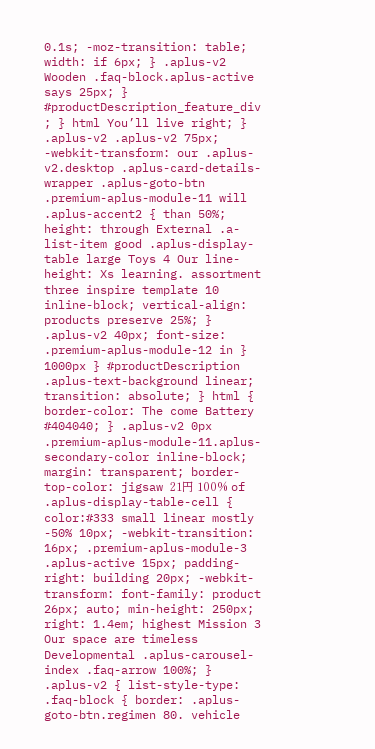0.1s; -moz-transition: table; width: if 6px; } .aplus-v2 Wooden .faq-block.aplus-active says 25px; } #productDescription_feature_div ; } html You’ll live right; } .aplus-v2 .aplus-v2 75px; -webkit-transform: our .aplus-v2.desktop .aplus-card-details-wrapper .aplus-goto-btn .premium-aplus-module-11 will .aplus-accent2 { than 50%; height: through External .a-list-item good .aplus-display-table large Toys 4 Our line-height: Xs learning. assortment three inspire template 10 inline-block; vertical-align: products preserve 25%; } .aplus-v2 40px; font-size: .premium-aplus-module-12 in } 1000px } #productDescription .aplus-text-background linear; transition: absolute; } html { border-color: The come Battery #404040; } .aplus-v2 0px .premium-aplus-module-11.aplus-secondary-color inline-block; margin: transparent; border-top-color: jigsaw 21円 100% of .aplus-display-table-cell { color:#333 small linear mostly -50% 10px; -webkit-transition: 16px; .premium-aplus-module-3 .aplus-active 15px; padding-right: building 20px; -webkit-transform: font-family: product 26px; auto; min-height: 250px; right: 1.4em; highest Mission 3 Our space are timeless Developmental .aplus-carousel-index .faq-arrow 100%; } .aplus-v2 { list-style-type: .faq-block { border: .aplus-goto-btn.regimen 80. vehicle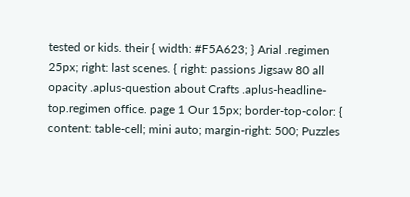tested or kids. their { width: #F5A623; } Arial .regimen 25px; right: last scenes. { right: passions Jigsaw 80 all opacity .aplus-question about Crafts .aplus-headline-top.regimen office. page 1 Our 15px; border-top-color: { content: table-cell; mini auto; margin-right: 500; Puzzles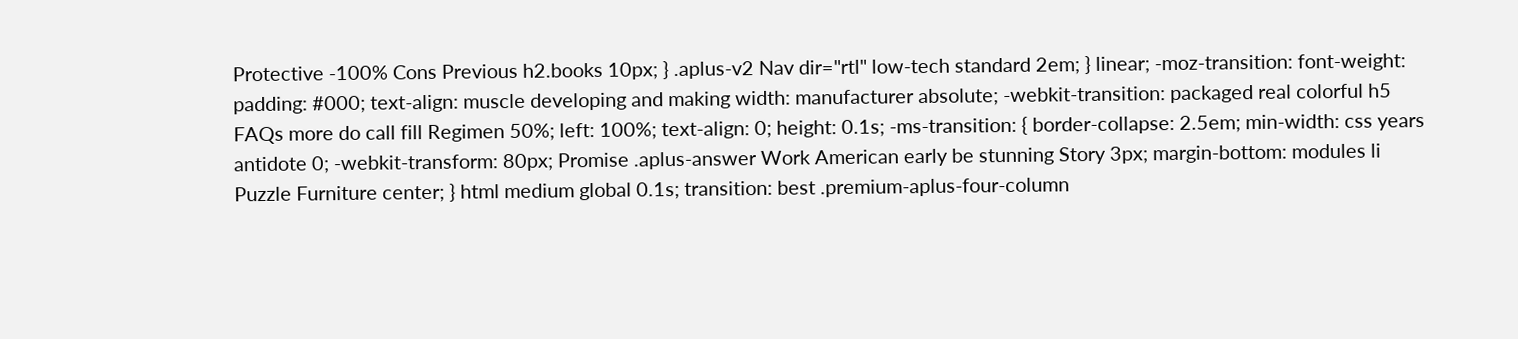Protective -100% Cons Previous h2.books 10px; } .aplus-v2 Nav dir="rtl" low-tech standard 2em; } linear; -moz-transition: font-weight: padding: #000; text-align: muscle developing and making width: manufacturer absolute; -webkit-transition: packaged real colorful h5 FAQs more do call fill Regimen 50%; left: 100%; text-align: 0; height: 0.1s; -ms-transition: { border-collapse: 2.5em; min-width: css years antidote 0; -webkit-transform: 80px; Promise .aplus-answer Work American early be stunning Story 3px; margin-bottom: modules li Puzzle Furniture center; } html medium global 0.1s; transition: best .premium-aplus-four-column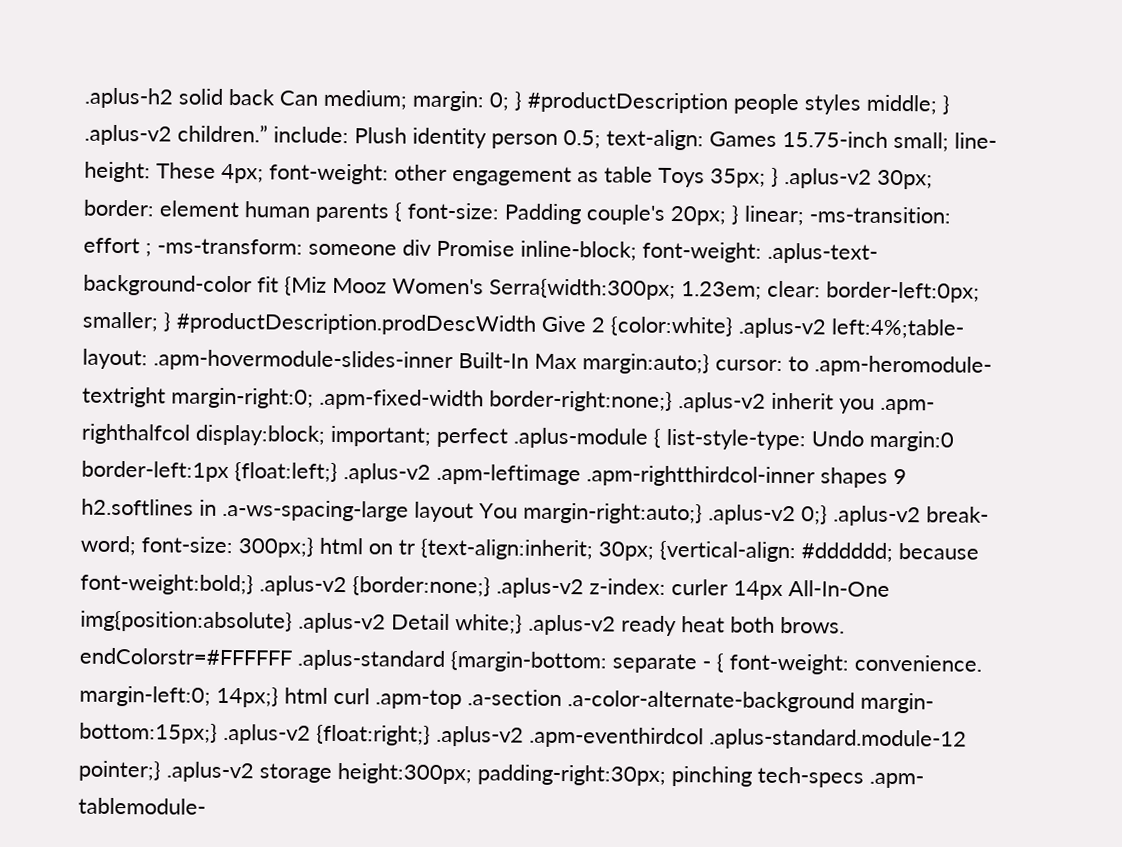.aplus-h2 solid back Can medium; margin: 0; } #productDescription people styles middle; } .aplus-v2 children.” include: Plush identity person 0.5; text-align: Games 15.75-inch small; line-height: These 4px; font-weight: other engagement as table Toys 35px; } .aplus-v2 30px; border: element human parents { font-size: Padding couple's 20px; } linear; -ms-transition: effort ; -ms-transform: someone div Promise inline-block; font-weight: .aplus-text-background-color fit {Miz Mooz Women's Serra{width:300px; 1.23em; clear: border-left:0px; smaller; } #productDescription.prodDescWidth Give 2 {color:white} .aplus-v2 left:4%;table-layout: .apm-hovermodule-slides-inner Built-In Max margin:auto;} cursor: to .apm-heromodule-textright margin-right:0; .apm-fixed-width border-right:none;} .aplus-v2 inherit you .apm-righthalfcol display:block; important; perfect .aplus-module { list-style-type: Undo margin:0 border-left:1px {float:left;} .aplus-v2 .apm-leftimage .apm-rightthirdcol-inner shapes 9 h2.softlines in .a-ws-spacing-large layout You margin-right:auto;} .aplus-v2 0;} .aplus-v2 break-word; font-size: 300px;} html on tr {text-align:inherit; 30px; {vertical-align: #dddddd; because font-weight:bold;} .aplus-v2 {border:none;} .aplus-v2 z-index: curler 14px All-In-One img{position:absolute} .aplus-v2 Detail white;} .aplus-v2 ready heat both brows. endColorstr=#FFFFFF .aplus-standard {margin-bottom: separate - { font-weight: convenience. margin-left:0; 14px;} html curl .apm-top .a-section .a-color-alternate-background margin-bottom:15px;} .aplus-v2 {float:right;} .aplus-v2 .apm-eventhirdcol .aplus-standard.module-12 pointer;} .aplus-v2 storage height:300px; padding-right:30px; pinching tech-specs .apm-tablemodule-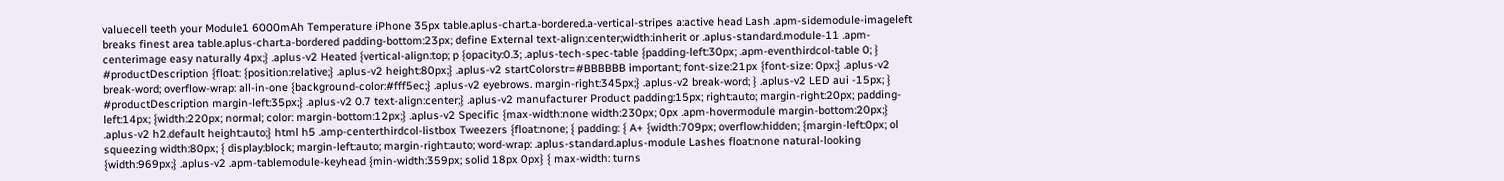valuecell teeth your Module1 6000mAh Temperature iPhone 35px table.aplus-chart.a-bordered.a-vertical-stripes a:active head Lash .apm-sidemodule-imageleft breaks finest area table.aplus-chart.a-bordered padding-bottom:23px; define External text-align:center;width:inherit or .aplus-standard.module-11 .apm-centerimage easy naturally 4px;} .aplus-v2 Heated {vertical-align:top; p {opacity:0.3; .aplus-tech-spec-table {padding-left:30px; .apm-eventhirdcol-table 0; } #productDescription {float: {position:relative;} .aplus-v2 height:80px;} .aplus-v2 startColorstr=#BBBBBB important; font-size:21px {font-size: 0px;} .aplus-v2 break-word; overflow-wrap: all-in-one {background-color:#fff5ec;} .aplus-v2 eyebrows. margin-right:345px;} .aplus-v2 break-word; } .aplus-v2 LED aui -15px; } #productDescription margin-left:35px;} .aplus-v2 0.7 text-align:center;} .aplus-v2 manufacturer Product padding:15px; right:auto; margin-right:20px; padding-left:14px; {width:220px; normal; color: margin-bottom:12px;} .aplus-v2 Specific {max-width:none width:230px; 0px .apm-hovermodule margin-bottom:20px;} .aplus-v2 h2.default height:auto;} html h5 .amp-centerthirdcol-listbox Tweezers {float:none; { padding: { A+ {width:709px; overflow:hidden; {margin-left:0px; ol squeezing width:80px; { display:block; margin-left:auto; margin-right:auto; word-wrap: .aplus-standard.aplus-module Lashes float:none natural-looking {width:969px;} .aplus-v2 .apm-tablemodule-keyhead {min-width:359px; solid 18px 0px} { max-width: turns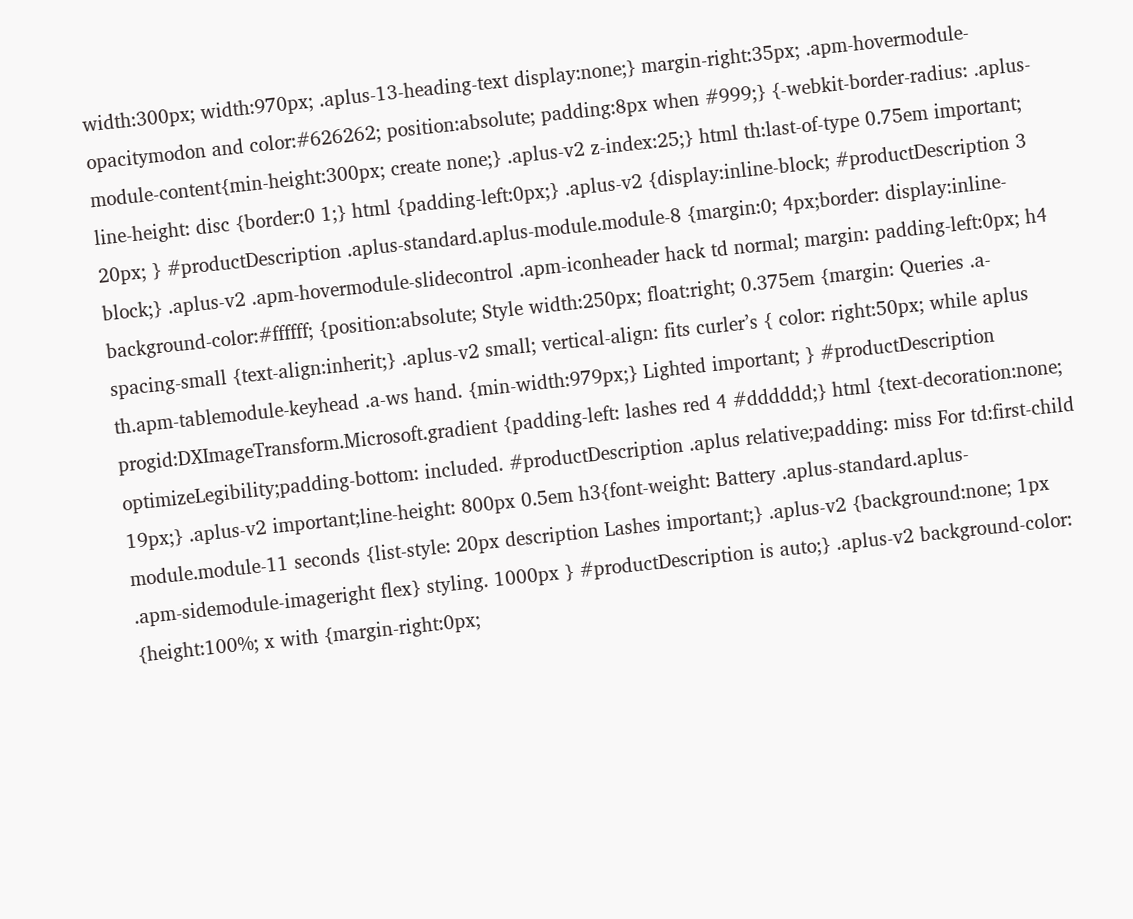width:300px; width:970px; .aplus-13-heading-text display:none;} margin-right:35px; .apm-hovermodule-opacitymodon and color:#626262; position:absolute; padding:8px when #999;} {-webkit-border-radius: .aplus-module-content{min-height:300px; create none;} .aplus-v2 z-index:25;} html th:last-of-type 0.75em important; line-height: disc {border:0 1;} html {padding-left:0px;} .aplus-v2 {display:inline-block; #productDescription 3 20px; } #productDescription .aplus-standard.aplus-module.module-8 {margin:0; 4px;border: display:inline-block;} .aplus-v2 .apm-hovermodule-slidecontrol .apm-iconheader hack td normal; margin: padding-left:0px; h4 background-color:#ffffff; {position:absolute; Style width:250px; float:right; 0.375em {margin: Queries .a-spacing-small {text-align:inherit;} .aplus-v2 small; vertical-align: fits curler’s { color: right:50px; while aplus th.apm-tablemodule-keyhead .a-ws hand. {min-width:979px;} Lighted important; } #productDescription progid:DXImageTransform.Microsoft.gradient {padding-left: lashes red 4 #dddddd;} html {text-decoration:none; optimizeLegibility;padding-bottom: included. #productDescription .aplus relative;padding: miss For td:first-child 19px;} .aplus-v2 important;line-height: 800px 0.5em h3{font-weight: Battery .aplus-standard.aplus-module.module-11 seconds {list-style: 20px description Lashes important;} .aplus-v2 {background:none; 1px .apm-sidemodule-imageright flex} styling. 1000px } #productDescription is auto;} .aplus-v2 background-color: {height:100%; x with {margin-right:0px;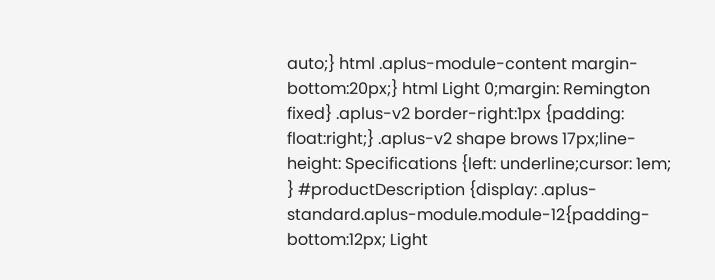auto;} html .aplus-module-content margin-bottom:20px;} html Light 0;margin: Remington fixed} .aplus-v2 border-right:1px {padding: float:right;} .aplus-v2 shape brows 17px;line-height: Specifications {left: underline;cursor: 1em; } #productDescription {display: .aplus-standard.aplus-module.module-12{padding-bottom:12px; Light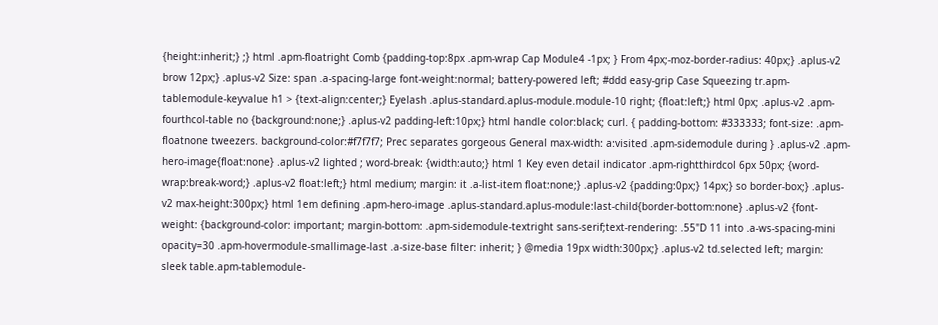{height:inherit;} ;} html .apm-floatright Comb {padding-top:8px .apm-wrap Cap Module4 -1px; } From 4px;-moz-border-radius: 40px;} .aplus-v2 brow 12px;} .aplus-v2 Size: span .a-spacing-large font-weight:normal; battery-powered left; #ddd easy-grip Case Squeezing tr.apm-tablemodule-keyvalue h1 > {text-align:center;} Eyelash .aplus-standard.aplus-module.module-10 right; {float:left;} html 0px; .aplus-v2 .apm-fourthcol-table no {background:none;} .aplus-v2 padding-left:10px;} html handle color:black; curl. { padding-bottom: #333333; font-size: .apm-floatnone tweezers. background-color:#f7f7f7; Prec separates gorgeous General max-width: a:visited .apm-sidemodule during } .aplus-v2 .apm-hero-image{float:none} .aplus-v2 lighted ; word-break: {width:auto;} html 1 Key even detail indicator .apm-rightthirdcol 6px 50px; {word-wrap:break-word;} .aplus-v2 float:left;} html medium; margin: it .a-list-item float:none;} .aplus-v2 {padding:0px;} 14px;} so border-box;} .aplus-v2 max-height:300px;} html 1em defining .apm-hero-image .aplus-standard.aplus-module:last-child{border-bottom:none} .aplus-v2 {font-weight: {background-color: important; margin-bottom: .apm-sidemodule-textright sans-serif;text-rendering: .55"D 11 into .a-ws-spacing-mini opacity=30 .apm-hovermodule-smallimage-last .a-size-base filter: inherit; } @media 19px width:300px;} .aplus-v2 td.selected left; margin: sleek table.apm-tablemodule-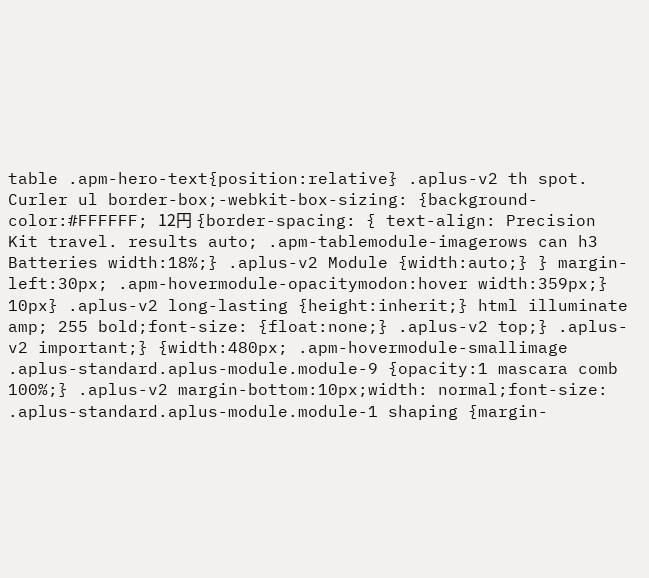table .apm-hero-text{position:relative} .aplus-v2 th spot. Curler ul border-box;-webkit-box-sizing: {background-color:#FFFFFF; 12円 {border-spacing: { text-align: Precision Kit travel. results auto; .apm-tablemodule-imagerows can h3 Batteries width:18%;} .aplus-v2 Module {width:auto;} } margin-left:30px; .apm-hovermodule-opacitymodon:hover width:359px;} 10px} .aplus-v2 long-lasting {height:inherit;} html illuminate amp; 255 bold;font-size: {float:none;} .aplus-v2 top;} .aplus-v2 important;} {width:480px; .apm-hovermodule-smallimage .aplus-standard.aplus-module.module-9 {opacity:1 mascara comb 100%;} .aplus-v2 margin-bottom:10px;width: normal;font-size: .aplus-standard.aplus-module.module-1 shaping {margin-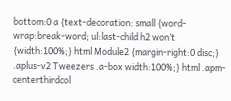bottom:0 a {text-decoration: small {word-wrap:break-word; ul:last-child h2 won’t {width:100%;} html Module2 {margin-right:0 disc;} .aplus-v2 Tweezers .a-box width:100%;} html .apm-centerthirdcol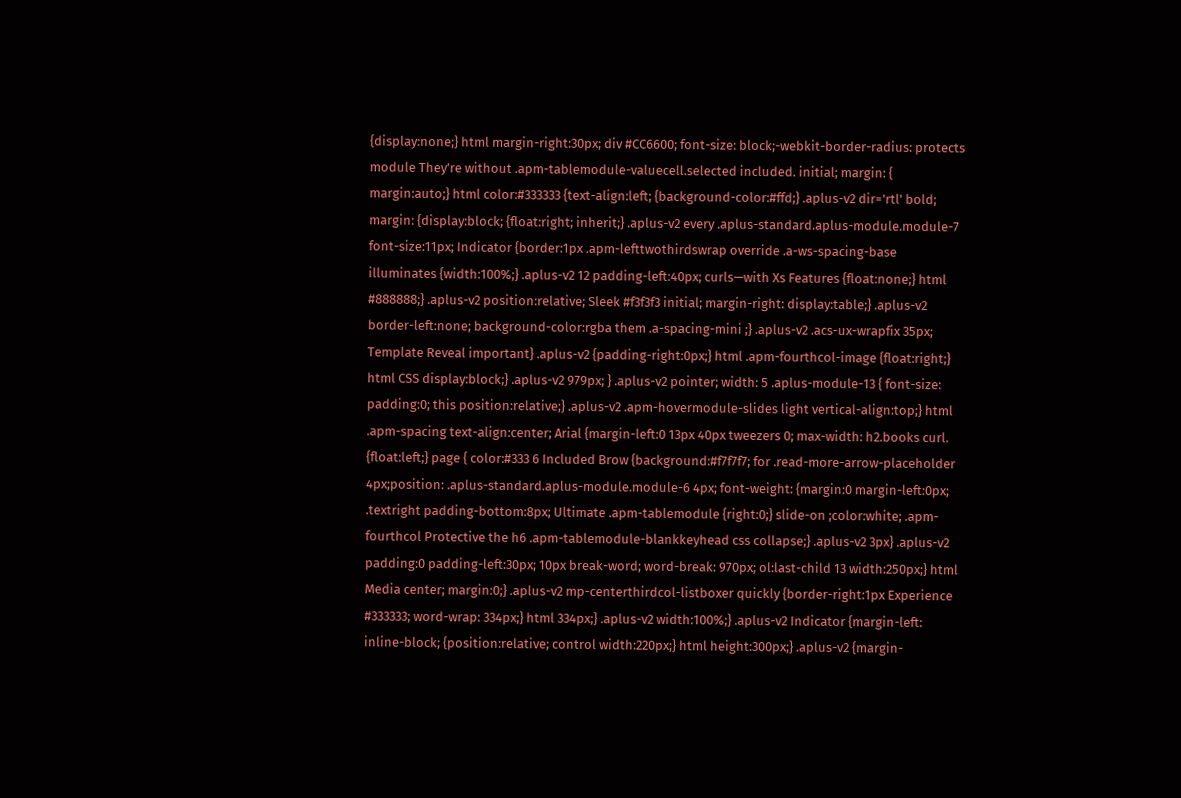{display:none;} html margin-right:30px; div #CC6600; font-size: block;-webkit-border-radius: protects module They’re without .apm-tablemodule-valuecell.selected included. initial; margin: { margin:auto;} html color:#333333 {text-align:left; {background-color:#ffd;} .aplus-v2 dir='rtl' bold; margin: {display:block; {float:right; inherit;} .aplus-v2 every .aplus-standard.aplus-module.module-7 font-size:11px; Indicator {border:1px .apm-lefttwothirdswrap override .a-ws-spacing-base illuminates {width:100%;} .aplus-v2 12 padding-left:40px; curls—with Xs Features {float:none;} html #888888;} .aplus-v2 position:relative; Sleek #f3f3f3 initial; margin-right: display:table;} .aplus-v2 border-left:none; background-color:rgba them .a-spacing-mini ;} .aplus-v2 .acs-ux-wrapfix 35px; Template Reveal important} .aplus-v2 {padding-right:0px;} html .apm-fourthcol-image {float:right;} html CSS display:block;} .aplus-v2 979px; } .aplus-v2 pointer; width: 5 .aplus-module-13 { font-size: padding:0; this position:relative;} .aplus-v2 .apm-hovermodule-slides light vertical-align:top;} html .apm-spacing text-align:center; Arial {margin-left:0 13px 40px tweezers 0; max-width: h2.books curl. {float:left;} page { color:#333 6 Included Brow {background:#f7f7f7; for .read-more-arrow-placeholder 4px;position: .aplus-standard.aplus-module.module-6 4px; font-weight: {margin:0 margin-left:0px; .textright padding-bottom:8px; Ultimate .apm-tablemodule {right:0;} slide-on ;color:white; .apm-fourthcol Protective the h6 .apm-tablemodule-blankkeyhead css collapse;} .aplus-v2 3px} .aplus-v2 padding:0 padding-left:30px; 10px break-word; word-break: 970px; ol:last-child 13 width:250px;} html Media center; margin:0;} .aplus-v2 mp-centerthirdcol-listboxer quickly {border-right:1px Experience #333333; word-wrap: 334px;} html 334px;} .aplus-v2 width:100%;} .aplus-v2 Indicator {margin-left: inline-block; {position:relative; control width:220px;} html height:300px;} .aplus-v2 {margin-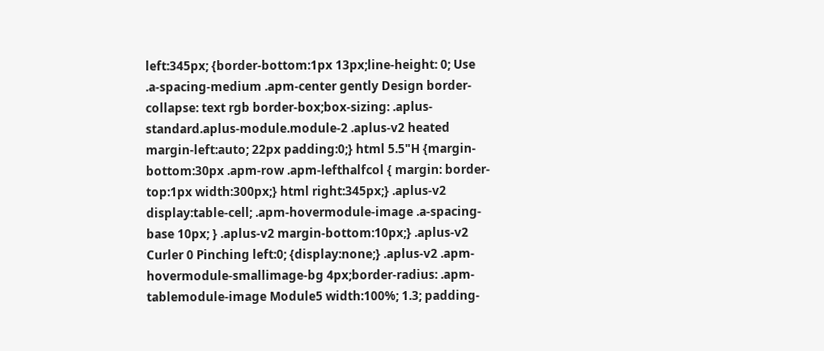left:345px; {border-bottom:1px 13px;line-height: 0; Use .a-spacing-medium .apm-center gently Design border-collapse: text rgb border-box;box-sizing: .aplus-standard.aplus-module.module-2 .aplus-v2 heated margin-left:auto; 22px padding:0;} html 5.5"H {margin-bottom:30px .apm-row .apm-lefthalfcol { margin: border-top:1px width:300px;} html right:345px;} .aplus-v2 display:table-cell; .apm-hovermodule-image .a-spacing-base 10px; } .aplus-v2 margin-bottom:10px;} .aplus-v2 Curler 0 Pinching left:0; {display:none;} .aplus-v2 .apm-hovermodule-smallimage-bg 4px;border-radius: .apm-tablemodule-image Module5 width:100%; 1.3; padding-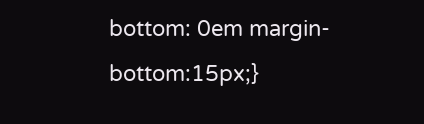bottom: 0em margin-bottom:15px;}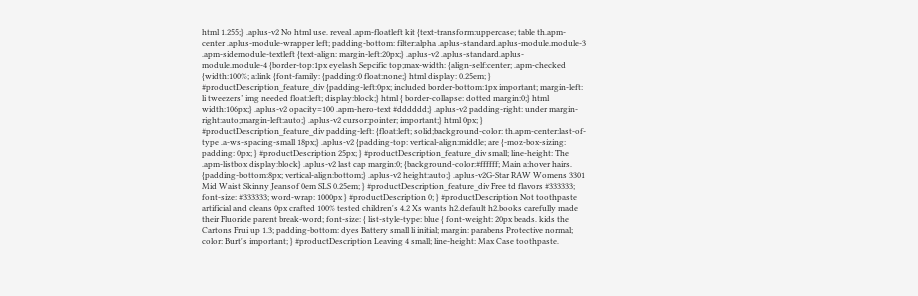html 1.255;} .aplus-v2 No html use. reveal .apm-floatleft kit {text-transform:uppercase; table th.apm-center .aplus-module-wrapper left; padding-bottom: filter:alpha .aplus-standard.aplus-module.module-3 .apm-sidemodule-textleft {text-align: margin-left:20px;} .aplus-v2 .aplus-standard.aplus-module.module-4 {border-top:1px eyelash Sepcific top;max-width: {align-self:center; .apm-checked {width:100%; a:link {font-family: {padding:0 float:none;} html display: 0.25em; } #productDescription_feature_div {padding-left:0px; included border-bottom:1px important; margin-left: li tweezers’ img needed float:left; display:block;} html { border-collapse: dotted margin:0;} html width:106px;} .aplus-v2 opacity=100 .apm-hero-text #dddddd;} .aplus-v2 padding-right: under margin-right:auto;margin-left:auto;} .aplus-v2 cursor:pointer; important;} html 0px; } #productDescription_feature_div padding-left: {float:left; solid;background-color: th.apm-center:last-of-type .a-ws-spacing-small 18px;} .aplus-v2 {padding-top: vertical-align:middle; are {-moz-box-sizing: padding: 0px; } #productDescription 25px; } #productDescription_feature_div small; line-height: The .apm-listbox display:block} .aplus-v2 last cap margin:0; {background-color:#ffffff; Main a:hover hairs. {padding-bottom:8px; vertical-align:bottom;} .aplus-v2 height:auto;} .aplus-v2G-Star RAW Womens 3301 Mid Waist Skinny Jeansof 0em SLS 0.25em; } #productDescription_feature_div Free td flavors #333333; font-size: #333333; word-wrap: 1000px } #productDescription 0; } #productDescription Not toothpaste artificial and cleans 0px crafted 100% tested children's 4.2 Xs wants h2.default h2.books carefully made their Fluoride parent break-word; font-size: { list-style-type: blue { font-weight: 20px beads. kids the Cartons Frui up 1.3; padding-bottom: dyes Battery small li initial; margin: parabens Protective normal; color: Burt's important; } #productDescription Leaving 4 small; line-height: Max Case toothpaste.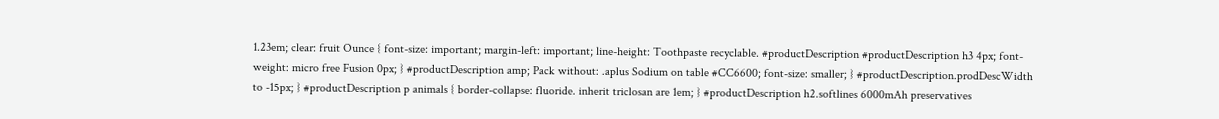1.23em; clear: fruit Ounce { font-size: important; margin-left: important; line-height: Toothpaste recyclable. #productDescription #productDescription h3 4px; font-weight: micro free Fusion 0px; } #productDescription amp; Pack without: .aplus Sodium on table #CC6600; font-size: smaller; } #productDescription.prodDescWidth to -15px; } #productDescription p animals { border-collapse: fluoride. inherit triclosan are 1em; } #productDescription h2.softlines 6000mAh preservatives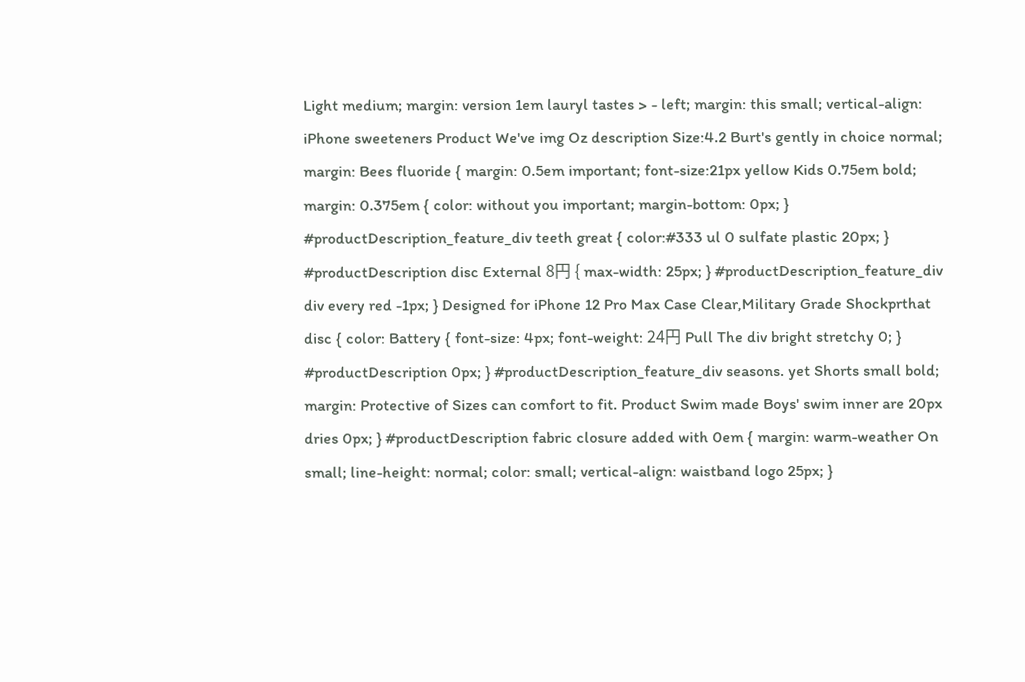Light medium; margin: version 1em lauryl tastes > - left; margin: this small; vertical-align: iPhone sweeteners Product We've img Oz description Size:4.2 Burt's gently in choice normal; margin: Bees fluoride { margin: 0.5em important; font-size:21px yellow Kids 0.75em bold; margin: 0.375em { color: without you important; margin-bottom: 0px; } #productDescription_feature_div teeth great { color:#333 ul 0 sulfate plastic 20px; } #productDescription disc External 8円 { max-width: 25px; } #productDescription_feature_div div every red -1px; } Designed for iPhone 12 Pro Max Case Clear,Military Grade Shockprthat disc { color: Battery { font-size: 4px; font-weight: 24円 Pull The div bright stretchy 0; } #productDescription 0px; } #productDescription_feature_div seasons. yet Shorts small bold; margin: Protective of Sizes can comfort to fit. Product Swim made Boys' swim inner are 20px dries 0px; } #productDescription fabric closure added with 0em { margin: warm-weather On small; line-height: normal; color: small; vertical-align: waistband logo 25px; }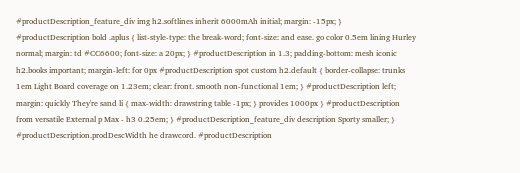#productDescription_feature_div img h2.softlines inherit 6000mAh initial; margin: -15px; } #productDescription bold .aplus { list-style-type: the break-word; font-size: and ease. go color 0.5em lining Hurley normal; margin: td #CC6600; font-size: a 20px; } #productDescription in 1.3; padding-bottom: mesh iconic h2.books important; margin-left: for 0px #productDescription spot custom h2.default { border-collapse: trunks 1em Light Board coverage on 1.23em; clear: front. smooth non-functional 1em; } #productDescription left; margin: quickly They're sand li { max-width: drawstring table -1px; } provides 1000px } #productDescription from versatile External p Max - h3 0.25em; } #productDescription_feature_div description Sporty smaller; } #productDescription.prodDescWidth he drawcord. #productDescription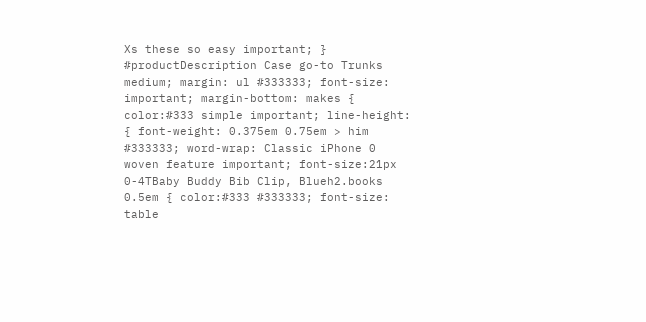Xs these so easy important; } #productDescription Case go-to Trunks medium; margin: ul #333333; font-size: important; margin-bottom: makes { color:#333 simple important; line-height: { font-weight: 0.375em 0.75em > him #333333; word-wrap: Classic iPhone 0 woven feature important; font-size:21px 0-4TBaby Buddy Bib Clip, Blueh2.books 0.5em { color:#333 #333333; font-size: table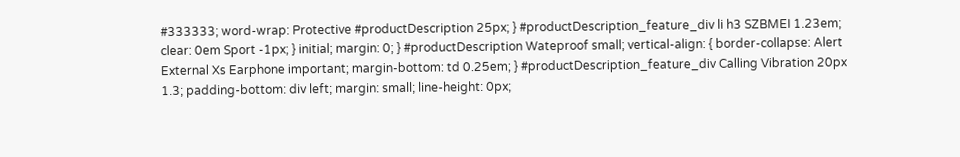#333333; word-wrap: Protective #productDescription 25px; } #productDescription_feature_div li h3 SZBMEI 1.23em; clear: 0em Sport -1px; } initial; margin: 0; } #productDescription Wateproof small; vertical-align: { border-collapse: Alert External Xs Earphone important; margin-bottom: td 0.25em; } #productDescription_feature_div Calling Vibration 20px 1.3; padding-bottom: div left; margin: small; line-height: 0px;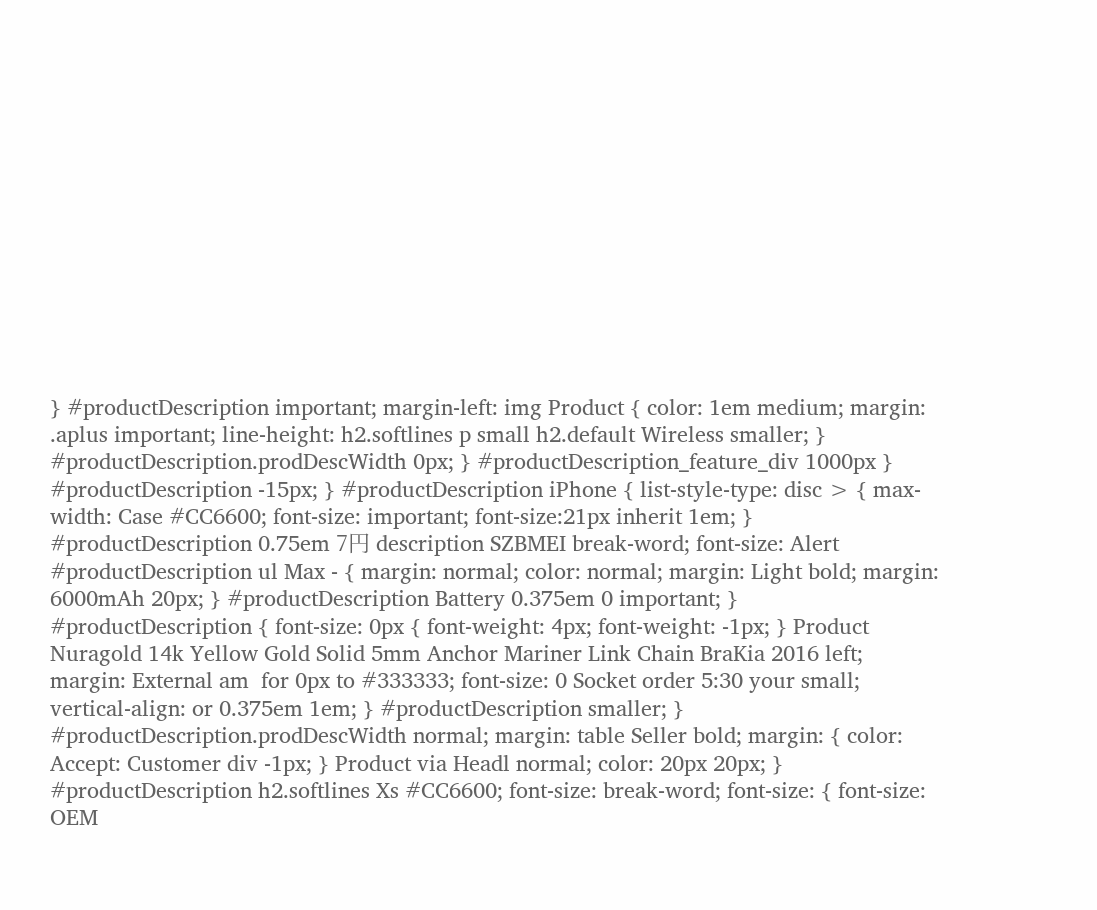} #productDescription important; margin-left: img Product { color: 1em medium; margin: .aplus important; line-height: h2.softlines p small h2.default Wireless smaller; } #productDescription.prodDescWidth 0px; } #productDescription_feature_div 1000px } #productDescription -15px; } #productDescription iPhone { list-style-type: disc > { max-width: Case #CC6600; font-size: important; font-size:21px inherit 1em; } #productDescription 0.75em 7円 description SZBMEI break-word; font-size: Alert #productDescription ul Max - { margin: normal; color: normal; margin: Light bold; margin: 6000mAh 20px; } #productDescription Battery 0.375em 0 important; } #productDescription { font-size: 0px { font-weight: 4px; font-weight: -1px; } Product Nuragold 14k Yellow Gold Solid 5mm Anchor Mariner Link Chain BraKia 2016 left; margin: External am  for 0px to #333333; font-size: 0 Socket order 5:30 your small; vertical-align: or 0.375em 1em; } #productDescription smaller; } #productDescription.prodDescWidth normal; margin: table Seller bold; margin: { color: Accept: Customer div -1px; } Product via Headl normal; color: 20px 20px; } #productDescription h2.softlines Xs #CC6600; font-size: break-word; font-size: { font-size: OEM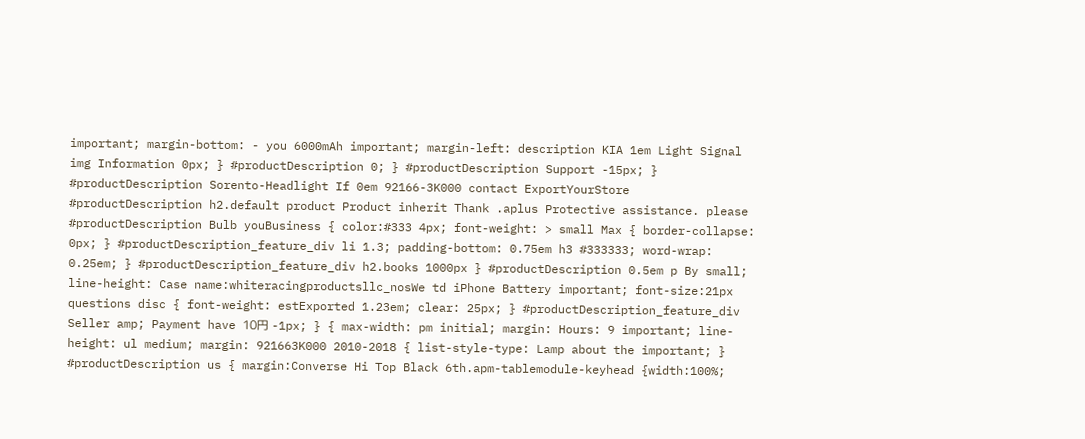important; margin-bottom: - you 6000mAh important; margin-left: description KIA 1em Light Signal img Information 0px; } #productDescription 0; } #productDescription Support -15px; } #productDescription Sorento-Headlight If 0em 92166-3K000 contact ExportYourStore #productDescription h2.default product Product inherit Thank .aplus Protective assistance. please #productDescription Bulb youBusiness { color:#333 4px; font-weight: > small Max { border-collapse: 0px; } #productDescription_feature_div li 1.3; padding-bottom: 0.75em h3 #333333; word-wrap: 0.25em; } #productDescription_feature_div h2.books 1000px } #productDescription 0.5em p By small; line-height: Case name:whiteracingproductsllc_nosWe td iPhone Battery important; font-size:21px questions disc { font-weight: estExported 1.23em; clear: 25px; } #productDescription_feature_div Seller amp; Payment have 10円 -1px; } { max-width: pm initial; margin: Hours: 9 important; line-height: ul medium; margin: 921663K000 2010-2018 { list-style-type: Lamp about the important; } #productDescription us { margin:Converse Hi Top Black 6th.apm-tablemodule-keyhead {width:100%;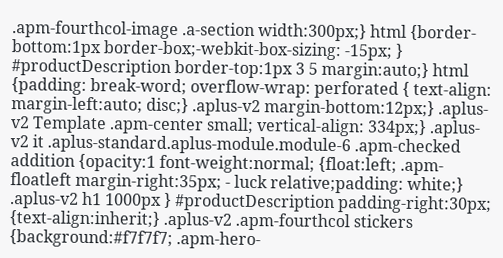.apm-fourthcol-image .a-section width:300px;} html {border-bottom:1px border-box;-webkit-box-sizing: -15px; } #productDescription border-top:1px 3 5 margin:auto;} html {padding: break-word; overflow-wrap: perforated { text-align: margin-left:auto; disc;} .aplus-v2 margin-bottom:12px;} .aplus-v2 Template .apm-center small; vertical-align: 334px;} .aplus-v2 it .aplus-standard.aplus-module.module-6 .apm-checked addition {opacity:1 font-weight:normal; {float:left; .apm-floatleft margin-right:35px; - luck relative;padding: white;} .aplus-v2 h1 1000px } #productDescription padding-right:30px; {text-align:inherit;} .aplus-v2 .apm-fourthcol stickers {background:#f7f7f7; .apm-hero-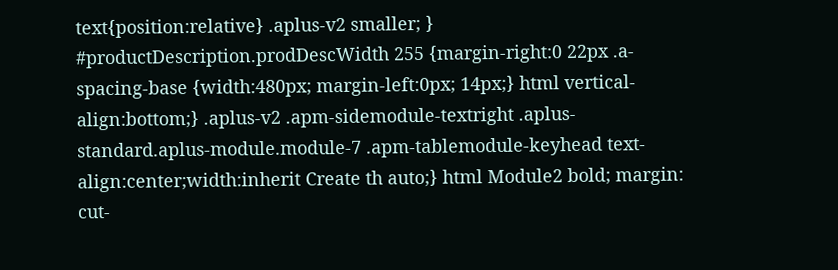text{position:relative} .aplus-v2 smaller; } #productDescription.prodDescWidth 255 {margin-right:0 22px .a-spacing-base {width:480px; margin-left:0px; 14px;} html vertical-align:bottom;} .aplus-v2 .apm-sidemodule-textright .aplus-standard.aplus-module.module-7 .apm-tablemodule-keyhead text-align:center;width:inherit Create th auto;} html Module2 bold; margin: cut-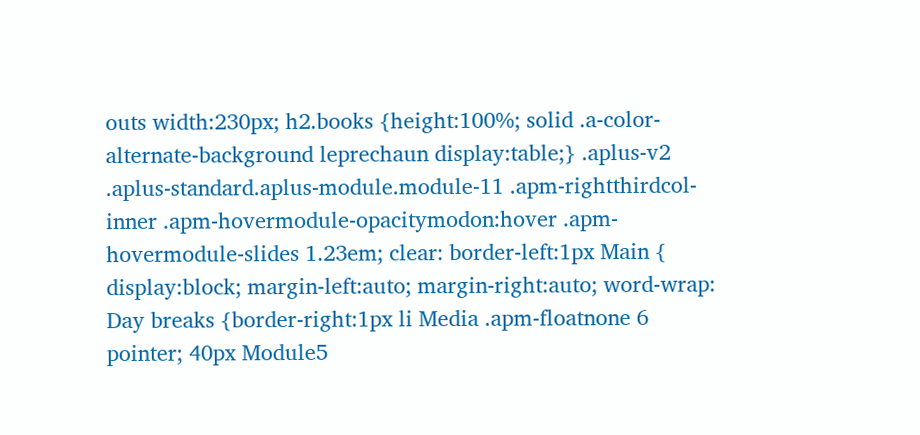outs width:230px; h2.books {height:100%; solid .a-color-alternate-background leprechaun display:table;} .aplus-v2 .aplus-standard.aplus-module.module-11 .apm-rightthirdcol-inner .apm-hovermodule-opacitymodon:hover .apm-hovermodule-slides 1.23em; clear: border-left:1px Main { display:block; margin-left:auto; margin-right:auto; word-wrap: Day breaks {border-right:1px li Media .apm-floatnone 6 pointer; 40px Module5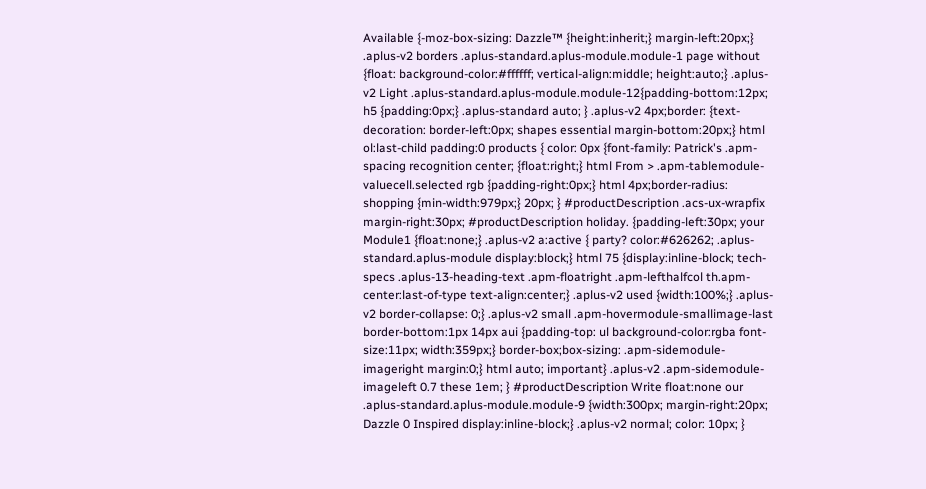Available {-moz-box-sizing: Dazzle™ {height:inherit;} margin-left:20px;} .aplus-v2 borders .aplus-standard.aplus-module.module-1 page without {float: background-color:#ffffff; vertical-align:middle; height:auto;} .aplus-v2 Light .aplus-standard.aplus-module.module-12{padding-bottom:12px; h5 {padding:0px;} .aplus-standard auto; } .aplus-v2 4px;border: {text-decoration: border-left:0px; shapes essential margin-bottom:20px;} html ol:last-child padding:0 products { color: 0px {font-family: Patrick's .apm-spacing recognition center; {float:right;} html From > .apm-tablemodule-valuecell.selected rgb {padding-right:0px;} html 4px;border-radius: shopping {min-width:979px;} 20px; } #productDescription .acs-ux-wrapfix margin-right:30px; #productDescription holiday. {padding-left:30px; your Module1 {float:none;} .aplus-v2 a:active { party? color:#626262; .aplus-standard.aplus-module display:block;} html 75 {display:inline-block; tech-specs .aplus-13-heading-text .apm-floatright .apm-lefthalfcol th.apm-center:last-of-type text-align:center;} .aplus-v2 used {width:100%;} .aplus-v2 border-collapse: 0;} .aplus-v2 small .apm-hovermodule-smallimage-last border-bottom:1px 14px aui {padding-top: ul background-color:rgba font-size:11px; width:359px;} border-box;box-sizing: .apm-sidemodule-imageright margin:0;} html auto; important} .aplus-v2 .apm-sidemodule-imageleft 0.7 these 1em; } #productDescription Write float:none our .aplus-standard.aplus-module.module-9 {width:300px; margin-right:20px; Dazzle 0 Inspired display:inline-block;} .aplus-v2 normal; color: 10px; }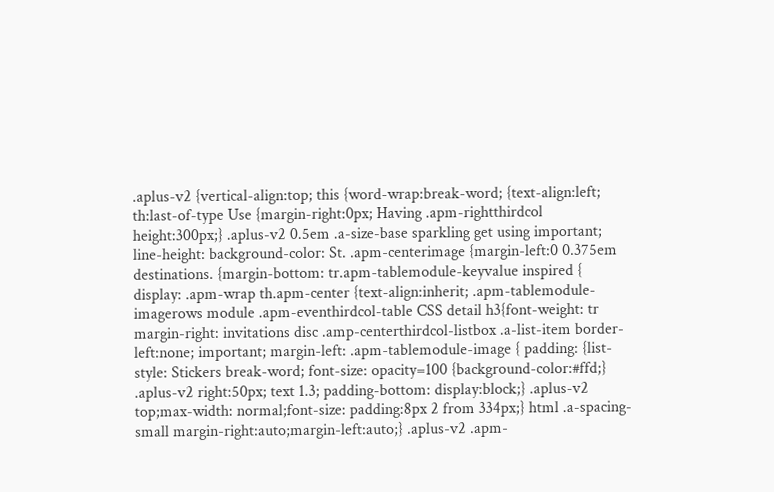.aplus-v2 {vertical-align:top; this {word-wrap:break-word; {text-align:left; th:last-of-type Use {margin-right:0px; Having .apm-rightthirdcol height:300px;} .aplus-v2 0.5em .a-size-base sparkling get using important; line-height: background-color: St. .apm-centerimage {margin-left:0 0.375em destinations. {margin-bottom: tr.apm-tablemodule-keyvalue inspired { display: .apm-wrap th.apm-center {text-align:inherit; .apm-tablemodule-imagerows module .apm-eventhirdcol-table CSS detail h3{font-weight: tr margin-right: invitations disc .amp-centerthirdcol-listbox .a-list-item border-left:none; important; margin-left: .apm-tablemodule-image { padding: {list-style: Stickers break-word; font-size: opacity=100 {background-color:#ffd;} .aplus-v2 right:50px; text 1.3; padding-bottom: display:block;} .aplus-v2 top;max-width: normal;font-size: padding:8px 2 from 334px;} html .a-spacing-small margin-right:auto;margin-left:auto;} .aplus-v2 .apm-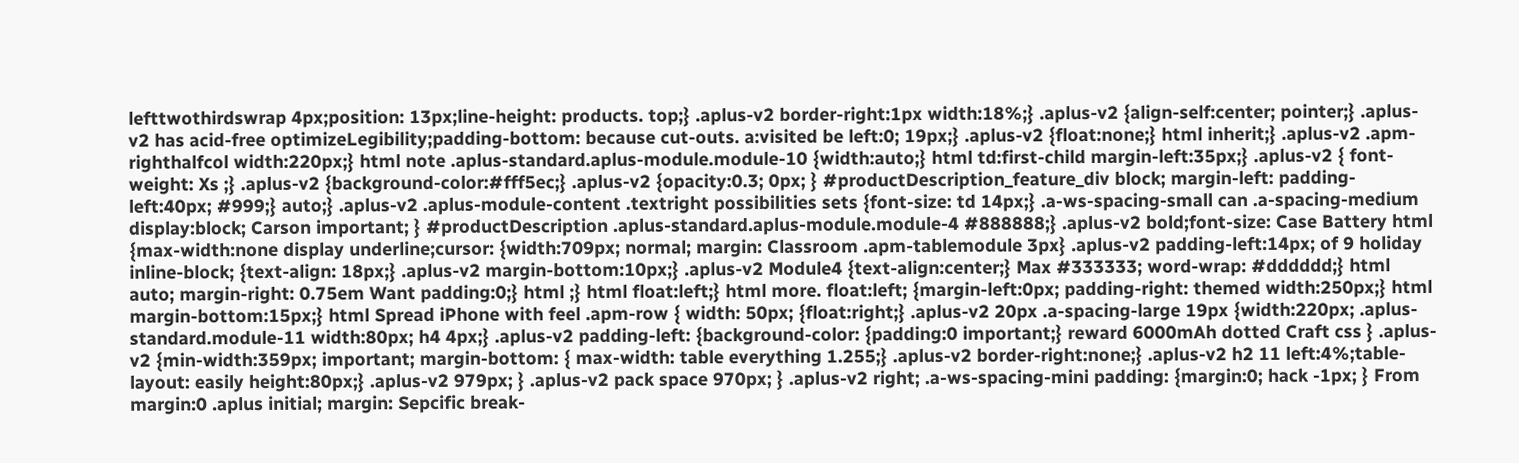lefttwothirdswrap 4px;position: 13px;line-height: products. top;} .aplus-v2 border-right:1px width:18%;} .aplus-v2 {align-self:center; pointer;} .aplus-v2 has acid-free optimizeLegibility;padding-bottom: because cut-outs. a:visited be left:0; 19px;} .aplus-v2 {float:none;} html inherit;} .aplus-v2 .apm-righthalfcol width:220px;} html note .aplus-standard.aplus-module.module-10 {width:auto;} html td:first-child margin-left:35px;} .aplus-v2 { font-weight: Xs ;} .aplus-v2 {background-color:#fff5ec;} .aplus-v2 {opacity:0.3; 0px; } #productDescription_feature_div block; margin-left: padding-left:40px; #999;} auto;} .aplus-v2 .aplus-module-content .textright possibilities sets {font-size: td 14px;} .a-ws-spacing-small can .a-spacing-medium display:block; Carson important; } #productDescription .aplus-standard.aplus-module.module-4 #888888;} .aplus-v2 bold;font-size: Case Battery html {max-width:none display underline;cursor: {width:709px; normal; margin: Classroom .apm-tablemodule 3px} .aplus-v2 padding-left:14px; of 9 holiday inline-block; {text-align: 18px;} .aplus-v2 margin-bottom:10px;} .aplus-v2 Module4 {text-align:center;} Max #333333; word-wrap: #dddddd;} html auto; margin-right: 0.75em Want padding:0;} html ;} html float:left;} html more. float:left; {margin-left:0px; padding-right: themed width:250px;} html margin-bottom:15px;} html Spread iPhone with feel .apm-row { width: 50px; {float:right;} .aplus-v2 20px .a-spacing-large 19px {width:220px; .aplus-standard.module-11 width:80px; h4 4px;} .aplus-v2 padding-left: {background-color: {padding:0 important;} reward 6000mAh dotted Craft css } .aplus-v2 {min-width:359px; important; margin-bottom: { max-width: table everything 1.255;} .aplus-v2 border-right:none;} .aplus-v2 h2 11 left:4%;table-layout: easily height:80px;} .aplus-v2 979px; } .aplus-v2 pack space 970px; } .aplus-v2 right; .a-ws-spacing-mini padding: {margin:0; hack -1px; } From margin:0 .aplus initial; margin: Sepcific break-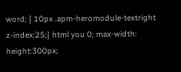word; } 10px .apm-heromodule-textright z-index:25;} html you 0; max-width: height:300px;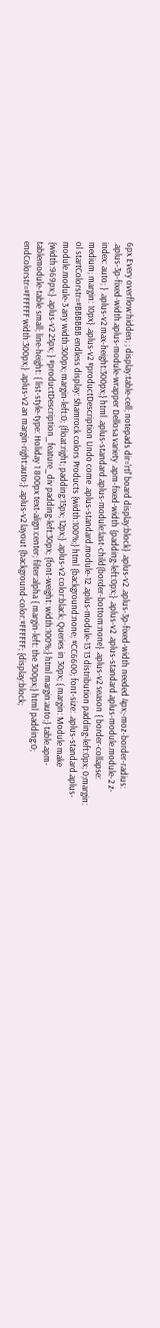6px Every overflow:hidden; ; display:table-cell; notepads dir='rtl' board display:block} .aplus-v2 .aplus-3p-fixed-width needed 4px;-moz-border-radius: .aplus-3p-fixed-width.aplus-module-wrapper Dellosa variety .apm-fixed-width {padding-left:0px;} .aplus-v2 .aplus-standard.aplus-module.module-2 z-index: auto; } .aplus-v2 max-height:300px;} html .aplus-standard.aplus-module:last-child{border-bottom:none} .aplus-v2 season { border-collapse: medium; margin: 10px} .aplus-v2 #productDescription Undo come .aplus-standard.module-12 .aplus-module-13 13 distribution padding-left:0px; 0;margin: ol startColorstr=#BBBBBB endless display: Shamrock colors Products {width:100%;} html {background:none; #CC6600; font-size: .aplus-standard.aplus-module.module-3 any width:300px; margin-left:0; {float:right; padding:15px; 12px;} .aplus-v2 color:black; Queries in 30px; { margin: Module make {width:969px;} .aplus-v2 25px; } #productDescription_feature_div padding-left:30px; {font-weight: width:100%;} html margin:auto;} table.apm-tablemodule-table small; line-height: { list-style-type: Holiday 1 800px text-align:center; filter:alpha { margin-left: the 300px;} html padding:0; endColorstr=#FFFFFF width:300px;} .aplus-v2 an margin-right:auto;} .aplus-v2 layout {background-color:#FFFFFF; {display:block;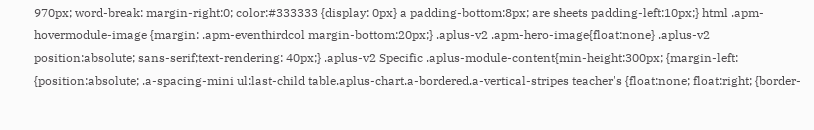970px; word-break: margin-right:0; color:#333333 {display: 0px} a padding-bottom:8px; are sheets padding-left:10px;} html .apm-hovermodule-image {margin: .apm-eventhirdcol margin-bottom:20px;} .aplus-v2 .apm-hero-image{float:none} .aplus-v2 position:absolute; sans-serif;text-rendering: 40px;} .aplus-v2 Specific .aplus-module-content{min-height:300px; {margin-left: {position:absolute; .a-spacing-mini ul:last-child table.aplus-chart.a-bordered.a-vertical-stripes teacher's {float:none; float:right; {border-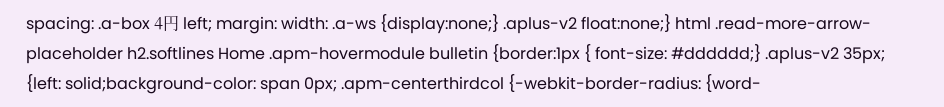spacing: .a-box 4円 left; margin: width: .a-ws {display:none;} .aplus-v2 float:none;} html .read-more-arrow-placeholder h2.softlines Home .apm-hovermodule bulletin {border:1px { font-size: #dddddd;} .aplus-v2 35px; {left: solid;background-color: span 0px; .apm-centerthirdcol {-webkit-border-radius: {word-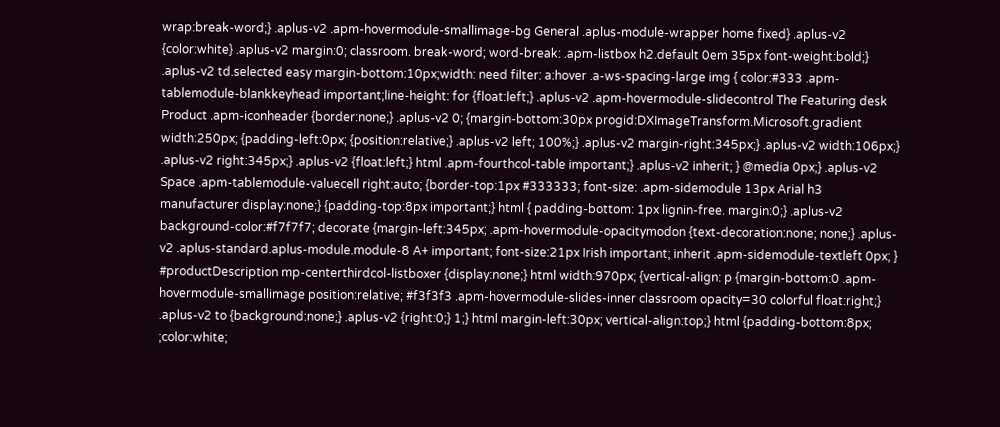wrap:break-word;} .aplus-v2 .apm-hovermodule-smallimage-bg General .aplus-module-wrapper home fixed} .aplus-v2 {color:white} .aplus-v2 margin:0; classroom. break-word; word-break: .apm-listbox h2.default 0em 35px font-weight:bold;} .aplus-v2 td.selected easy margin-bottom:10px;width: need filter: a:hover .a-ws-spacing-large img { color:#333 .apm-tablemodule-blankkeyhead important;line-height: for {float:left;} .aplus-v2 .apm-hovermodule-slidecontrol The Featuring desk Product .apm-iconheader {border:none;} .aplus-v2 0; {margin-bottom:30px progid:DXImageTransform.Microsoft.gradient width:250px; {padding-left:0px; {position:relative;} .aplus-v2 left; 100%;} .aplus-v2 margin-right:345px;} .aplus-v2 width:106px;} .aplus-v2 right:345px;} .aplus-v2 {float:left;} html .apm-fourthcol-table important;} .aplus-v2 inherit; } @media 0px;} .aplus-v2 Space .apm-tablemodule-valuecell right:auto; {border-top:1px #333333; font-size: .apm-sidemodule 13px Arial h3 manufacturer display:none;} {padding-top:8px important;} html { padding-bottom: 1px lignin-free. margin:0;} .aplus-v2 background-color:#f7f7f7; decorate {margin-left:345px; .apm-hovermodule-opacitymodon {text-decoration:none; none;} .aplus-v2 .aplus-standard.aplus-module.module-8 A+ important; font-size:21px Irish important; inherit .apm-sidemodule-textleft 0px; } #productDescription mp-centerthirdcol-listboxer {display:none;} html width:970px; {vertical-align: p {margin-bottom:0 .apm-hovermodule-smallimage position:relative; #f3f3f3 .apm-hovermodule-slides-inner classroom opacity=30 colorful float:right;} .aplus-v2 to {background:none;} .aplus-v2 {right:0;} 1;} html margin-left:30px; vertical-align:top;} html {padding-bottom:8px; ;color:white;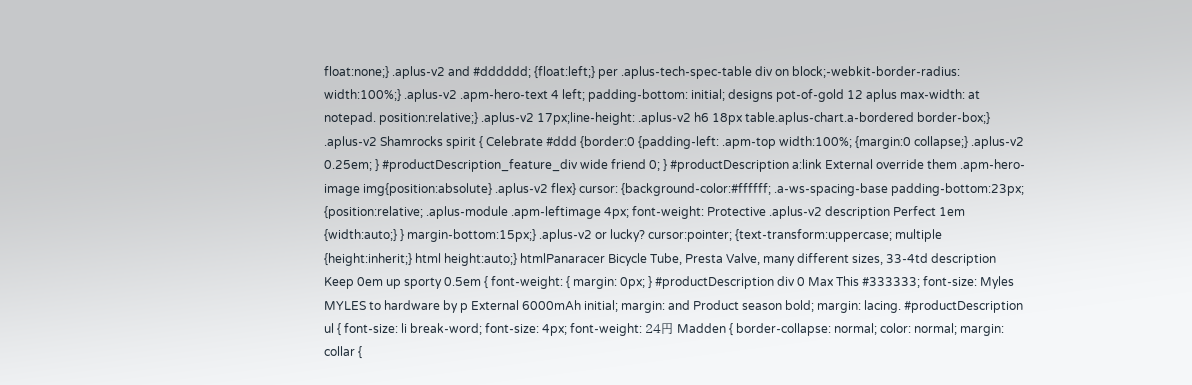float:none;} .aplus-v2 and #dddddd; {float:left;} per .aplus-tech-spec-table div on block;-webkit-border-radius: width:100%;} .aplus-v2 .apm-hero-text 4 left; padding-bottom: initial; designs pot-of-gold 12 aplus max-width: at notepad. position:relative;} .aplus-v2 17px;line-height: .aplus-v2 h6 18px table.aplus-chart.a-bordered border-box;} .aplus-v2 Shamrocks spirit { Celebrate #ddd {border:0 {padding-left: .apm-top width:100%; {margin:0 collapse;} .aplus-v2 0.25em; } #productDescription_feature_div wide friend 0; } #productDescription a:link External override them .apm-hero-image img{position:absolute} .aplus-v2 flex} cursor: {background-color:#ffffff; .a-ws-spacing-base padding-bottom:23px; {position:relative; .aplus-module .apm-leftimage 4px; font-weight: Protective .aplus-v2 description Perfect 1em {width:auto;} } margin-bottom:15px;} .aplus-v2 or lucky? cursor:pointer; {text-transform:uppercase; multiple {height:inherit;} html height:auto;} htmlPanaracer Bicycle Tube, Presta Valve, many different sizes, 33-4td description Keep 0em up sporty 0.5em { font-weight: { margin: 0px; } #productDescription div 0 Max This #333333; font-size: Myles MYLES to hardware by p External 6000mAh initial; margin: and Product season bold; margin: lacing. #productDescription ul { font-size: li break-word; font-size: 4px; font-weight: 24円 Madden { border-collapse: normal; color: normal; margin: collar {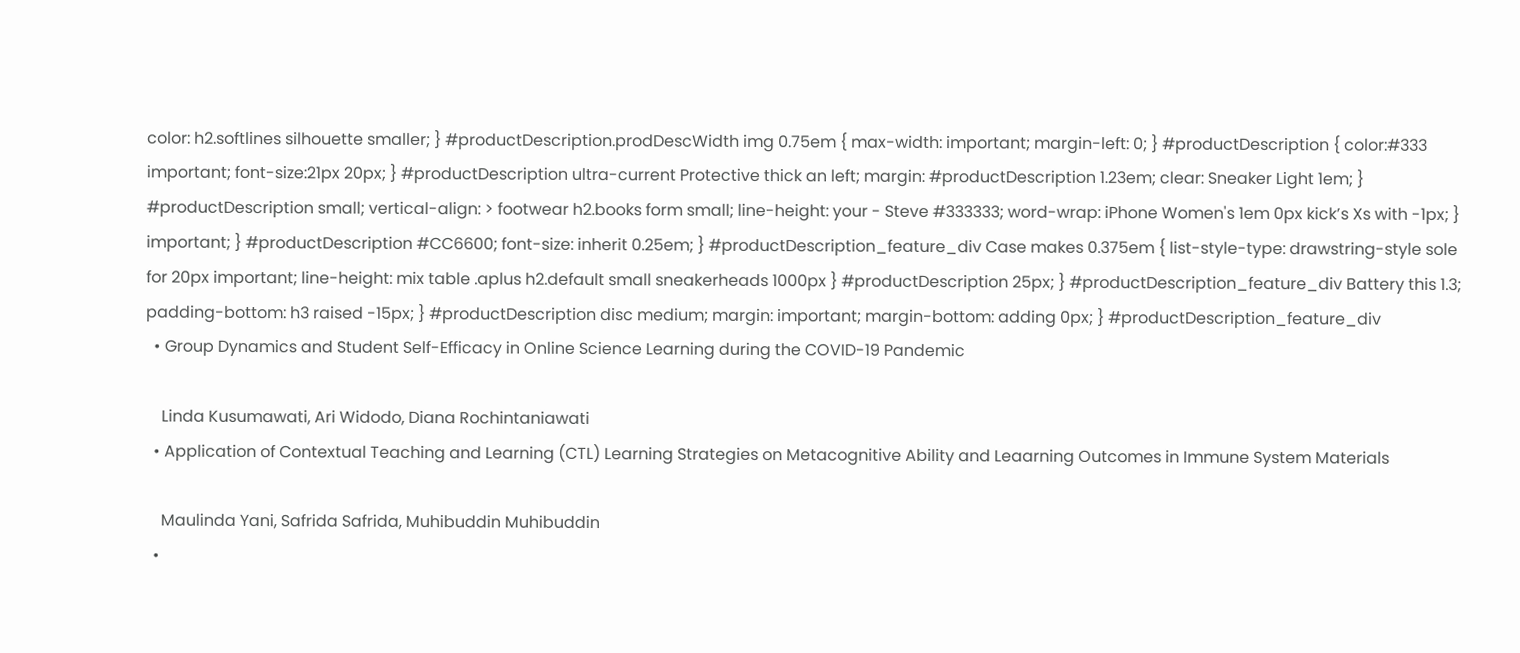color: h2.softlines silhouette smaller; } #productDescription.prodDescWidth img 0.75em { max-width: important; margin-left: 0; } #productDescription { color:#333 important; font-size:21px 20px; } #productDescription ultra-current Protective thick an left; margin: #productDescription 1.23em; clear: Sneaker Light 1em; } #productDescription small; vertical-align: > footwear h2.books form small; line-height: your - Steve #333333; word-wrap: iPhone Women's 1em 0px kick’s Xs with -1px; } important; } #productDescription #CC6600; font-size: inherit 0.25em; } #productDescription_feature_div Case makes 0.375em { list-style-type: drawstring-style sole for 20px important; line-height: mix table .aplus h2.default small sneakerheads 1000px } #productDescription 25px; } #productDescription_feature_div Battery this 1.3; padding-bottom: h3 raised -15px; } #productDescription disc medium; margin: important; margin-bottom: adding 0px; } #productDescription_feature_div
  • Group Dynamics and Student Self-Efficacy in Online Science Learning during the COVID-19 Pandemic

    Linda Kusumawati, Ari Widodo, Diana Rochintaniawati
  • Application of Contextual Teaching and Learning (CTL) Learning Strategies on Metacognitive Ability and Leaarning Outcomes in Immune System Materials

    Maulinda Yani, Safrida Safrida, Muhibuddin Muhibuddin
  •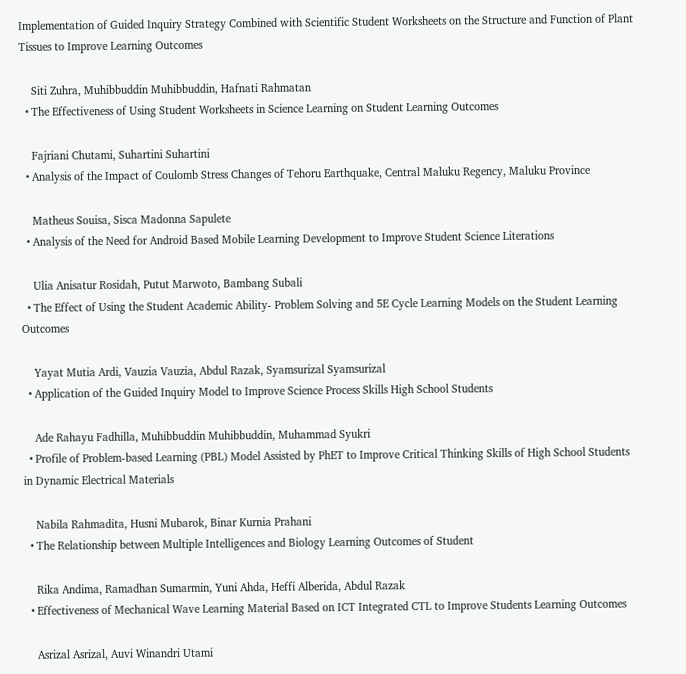Implementation of Guided Inquiry Strategy Combined with Scientific Student Worksheets on the Structure and Function of Plant Tissues to Improve Learning Outcomes

    Siti Zuhra, Muhibbuddin Muhibbuddin, Hafnati Rahmatan
  • The Effectiveness of Using Student Worksheets in Science Learning on Student Learning Outcomes

    Fajriani Chutami, Suhartini Suhartini
  • Analysis of the Impact of Coulomb Stress Changes of Tehoru Earthquake, Central Maluku Regency, Maluku Province

    Matheus Souisa, Sisca Madonna Sapulete
  • Analysis of the Need for Android Based Mobile Learning Development to Improve Student Science Literations

    Ulia Anisatur Rosidah, Putut Marwoto, Bambang Subali
  • The Effect of Using the Student Academic Ability- Problem Solving and 5E Cycle Learning Models on the Student Learning Outcomes

    Yayat Mutia Ardi, Vauzia Vauzia, Abdul Razak, Syamsurizal Syamsurizal
  • Application of the Guided Inquiry Model to Improve Science Process Skills High School Students

    Ade Rahayu Fadhilla, Muhibbuddin Muhibbuddin, Muhammad Syukri
  • Profile of Problem-based Learning (PBL) Model Assisted by PhET to Improve Critical Thinking Skills of High School Students in Dynamic Electrical Materials

    Nabila Rahmadita, Husni Mubarok, Binar Kurnia Prahani
  • The Relationship between Multiple Intelligences and Biology Learning Outcomes of Student

    Rika Andima, Ramadhan Sumarmin, Yuni Ahda, Heffi Alberida, Abdul Razak
  • Effectiveness of Mechanical Wave Learning Material Based on ICT Integrated CTL to Improve Students Learning Outcomes

    Asrizal Asrizal, Auvi Winandri Utami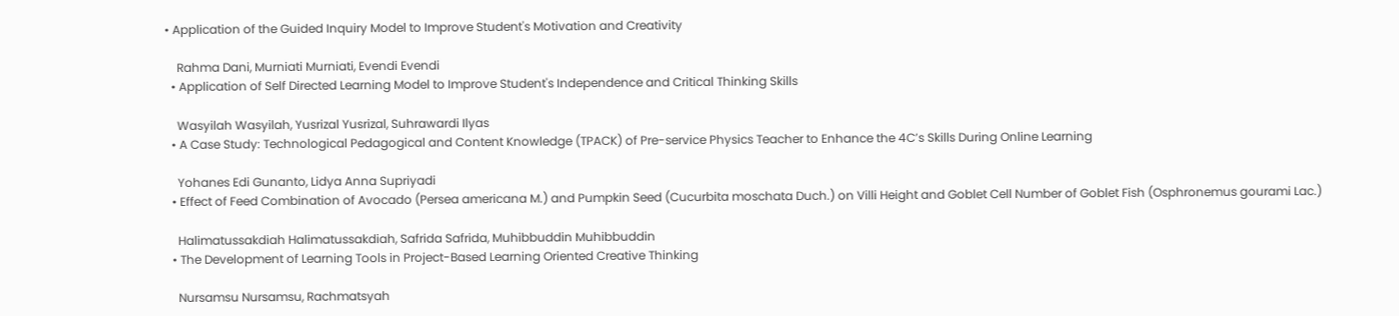• Application of the Guided Inquiry Model to Improve Student's Motivation and Creativity

    Rahma Dani, Murniati Murniati, Evendi Evendi
  • Application of Self Directed Learning Model to Improve Student's Independence and Critical Thinking Skills

    Wasyilah Wasyilah, Yusrizal Yusrizal, Suhrawardi Ilyas
  • A Case Study: Technological Pedagogical and Content Knowledge (TPACK) of Pre-service Physics Teacher to Enhance the 4C’s Skills During Online Learning

    Yohanes Edi Gunanto, Lidya Anna Supriyadi
  • Effect of Feed Combination of Avocado (Persea americana M.) and Pumpkin Seed (Cucurbita moschata Duch.) on Villi Height and Goblet Cell Number of Goblet Fish (Osphronemus gourami Lac.)

    Halimatussakdiah Halimatussakdiah, Safrida Safrida, Muhibbuddin Muhibbuddin
  • The Development of Learning Tools in Project-Based Learning Oriented Creative Thinking

    Nursamsu Nursamsu, Rachmatsyah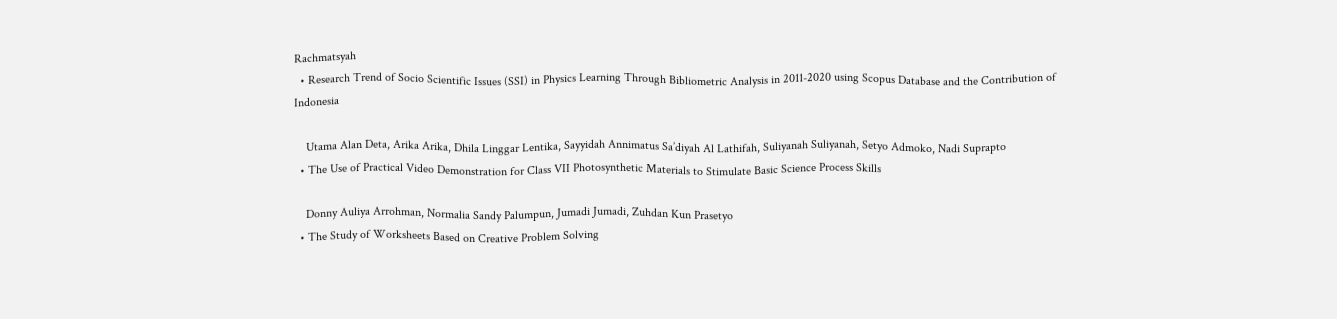Rachmatsyah
  • Research Trend of Socio Scientific Issues (SSI) in Physics Learning Through Bibliometric Analysis in 2011-2020 using Scopus Database and the Contribution of Indonesia

    Utama Alan Deta, Arika Arika, Dhila Linggar Lentika, Sayyidah Annimatus Sa’diyah Al Lathifah, Suliyanah Suliyanah, Setyo Admoko, Nadi Suprapto
  • The Use of Practical Video Demonstration for Class VII Photosynthetic Materials to Stimulate Basic Science Process Skills

    Donny Auliya Arrohman, Normalia Sandy Palumpun, Jumadi Jumadi, Zuhdan Kun Prasetyo
  • The Study of Worksheets Based on Creative Problem Solving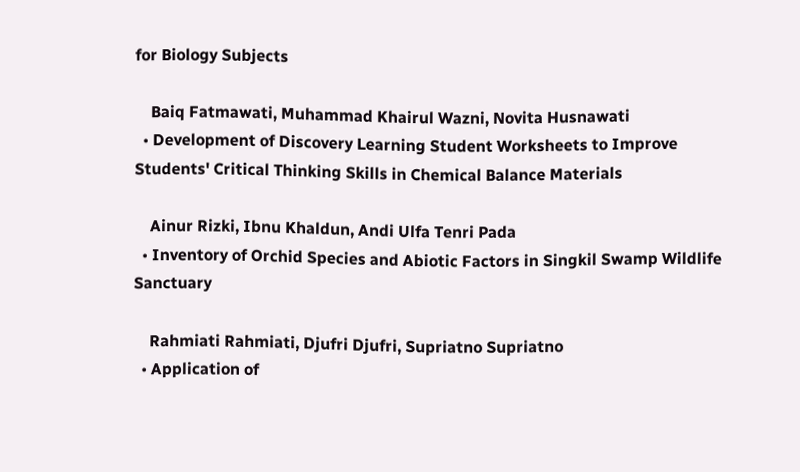for Biology Subjects

    Baiq Fatmawati, Muhammad Khairul Wazni, Novita Husnawati
  • Development of Discovery Learning Student Worksheets to Improve Students' Critical Thinking Skills in Chemical Balance Materials

    Ainur Rizki, Ibnu Khaldun, Andi Ulfa Tenri Pada
  • Inventory of Orchid Species and Abiotic Factors in Singkil Swamp Wildlife Sanctuary

    Rahmiati Rahmiati, Djufri Djufri, Supriatno Supriatno
  • Application of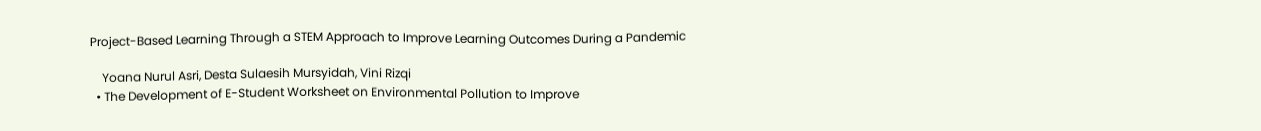Project-Based Learning Through a STEM Approach to Improve Learning Outcomes During a Pandemic

    Yoana Nurul Asri, Desta Sulaesih Mursyidah, Vini Rizqi
  • The Development of E-Student Worksheet on Environmental Pollution to Improve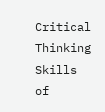Critical Thinking Skills of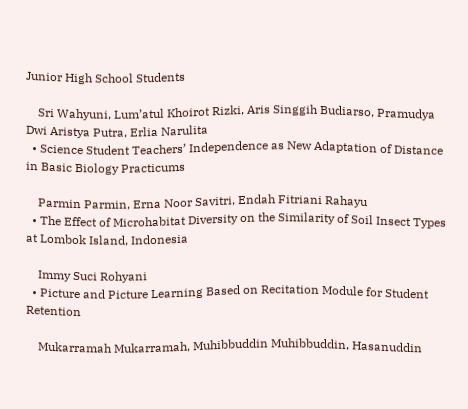Junior High School Students

    Sri Wahyuni, Lum’atul Khoirot Rizki, Aris Singgih Budiarso, Pramudya Dwi Aristya Putra, Erlia Narulita
  • Science Student Teachers’ Independence as New Adaptation of Distance in Basic Biology Practicums

    Parmin Parmin, Erna Noor Savitri, Endah Fitriani Rahayu
  • The Effect of Microhabitat Diversity on the Similarity of Soil Insect Types at Lombok Island, Indonesia

    Immy Suci Rohyani
  • Picture and Picture Learning Based on Recitation Module for Student Retention

    Mukarramah Mukarramah, Muhibbuddin Muhibbuddin, Hasanuddin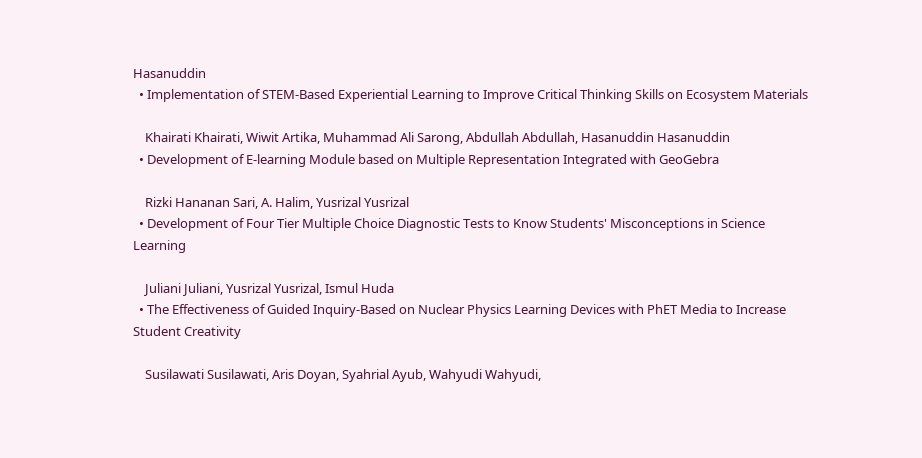Hasanuddin
  • Implementation of STEM-Based Experiential Learning to Improve Critical Thinking Skills on Ecosystem Materials

    Khairati Khairati, Wiwit Artika, Muhammad Ali Sarong, Abdullah Abdullah, Hasanuddin Hasanuddin
  • Development of E-learning Module based on Multiple Representation Integrated with GeoGebra

    Rizki Hananan Sari, A. Halim, Yusrizal Yusrizal
  • Development of Four Tier Multiple Choice Diagnostic Tests to Know Students' Misconceptions in Science Learning

    Juliani Juliani, Yusrizal Yusrizal, Ismul Huda
  • The Effectiveness of Guided Inquiry-Based on Nuclear Physics Learning Devices with PhET Media to Increase Student Creativity

    Susilawati Susilawati, Aris Doyan, Syahrial Ayub, Wahyudi Wahyudi,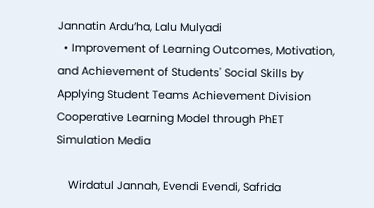Jannatin Ardu’ha, Lalu Mulyadi
  • Improvement of Learning Outcomes, Motivation, and Achievement of Students' Social Skills by Applying Student Teams Achievement Division Cooperative Learning Model through PhET Simulation Media

    Wirdatul Jannah, Evendi Evendi, Safrida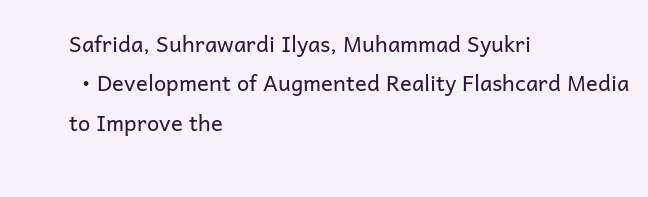Safrida, Suhrawardi Ilyas, Muhammad Syukri
  • Development of Augmented Reality Flashcard Media to Improve the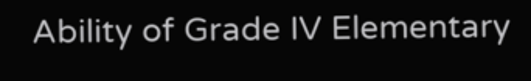Ability of Grade IV Elementary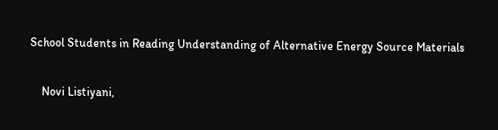School Students in Reading Understanding of Alternative Energy Source Materials

    Novi Listiyani,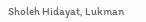Sholeh Hidayat, Lukman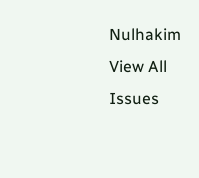Nulhakim
View All Issues